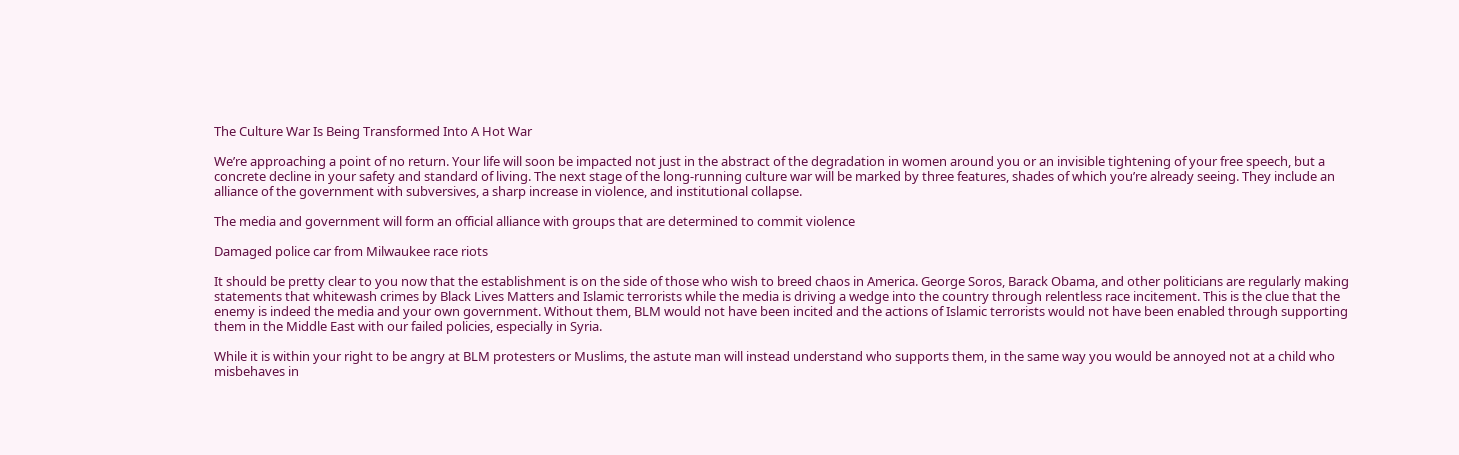The Culture War Is Being Transformed Into A Hot War

We’re approaching a point of no return. Your life will soon be impacted not just in the abstract of the degradation in women around you or an invisible tightening of your free speech, but a concrete decline in your safety and standard of living. The next stage of the long-running culture war will be marked by three features, shades of which you’re already seeing. They include an alliance of the government with subversives, a sharp increase in violence, and institutional collapse.

The media and government will form an official alliance with groups that are determined to commit violence

Damaged police car from Milwaukee race riots

It should be pretty clear to you now that the establishment is on the side of those who wish to breed chaos in America. George Soros, Barack Obama, and other politicians are regularly making statements that whitewash crimes by Black Lives Matters and Islamic terrorists while the media is driving a wedge into the country through relentless race incitement. This is the clue that the enemy is indeed the media and your own government. Without them, BLM would not have been incited and the actions of Islamic terrorists would not have been enabled through supporting them in the Middle East with our failed policies, especially in Syria.

While it is within your right to be angry at BLM protesters or Muslims, the astute man will instead understand who supports them, in the same way you would be annoyed not at a child who misbehaves in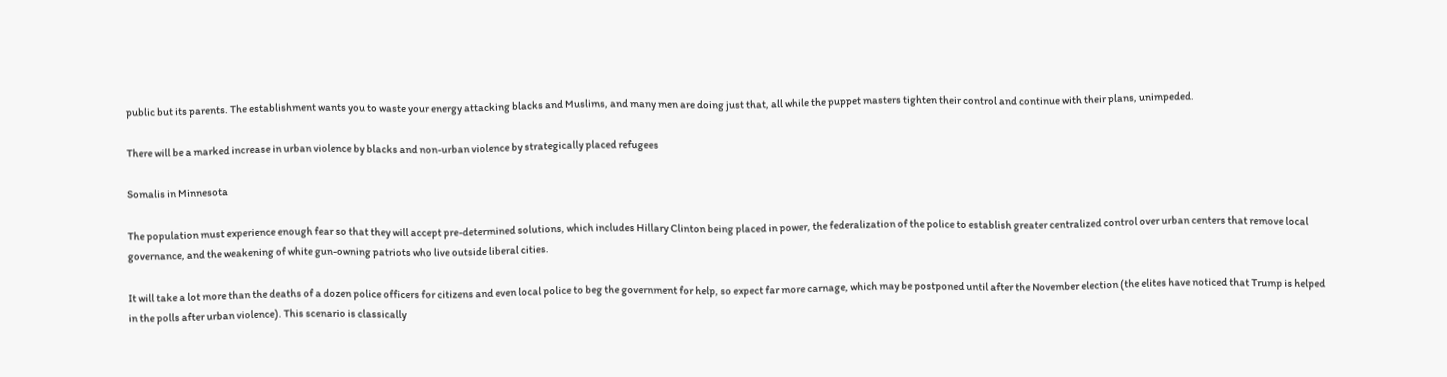public but its parents. The establishment wants you to waste your energy attacking blacks and Muslims, and many men are doing just that, all while the puppet masters tighten their control and continue with their plans, unimpeded.

There will be a marked increase in urban violence by blacks and non-urban violence by strategically placed refugees

Somalis in Minnesota

The population must experience enough fear so that they will accept pre-determined solutions, which includes Hillary Clinton being placed in power, the federalization of the police to establish greater centralized control over urban centers that remove local governance, and the weakening of white gun-owning patriots who live outside liberal cities.

It will take a lot more than the deaths of a dozen police officers for citizens and even local police to beg the government for help, so expect far more carnage, which may be postponed until after the November election (the elites have noticed that Trump is helped in the polls after urban violence). This scenario is classically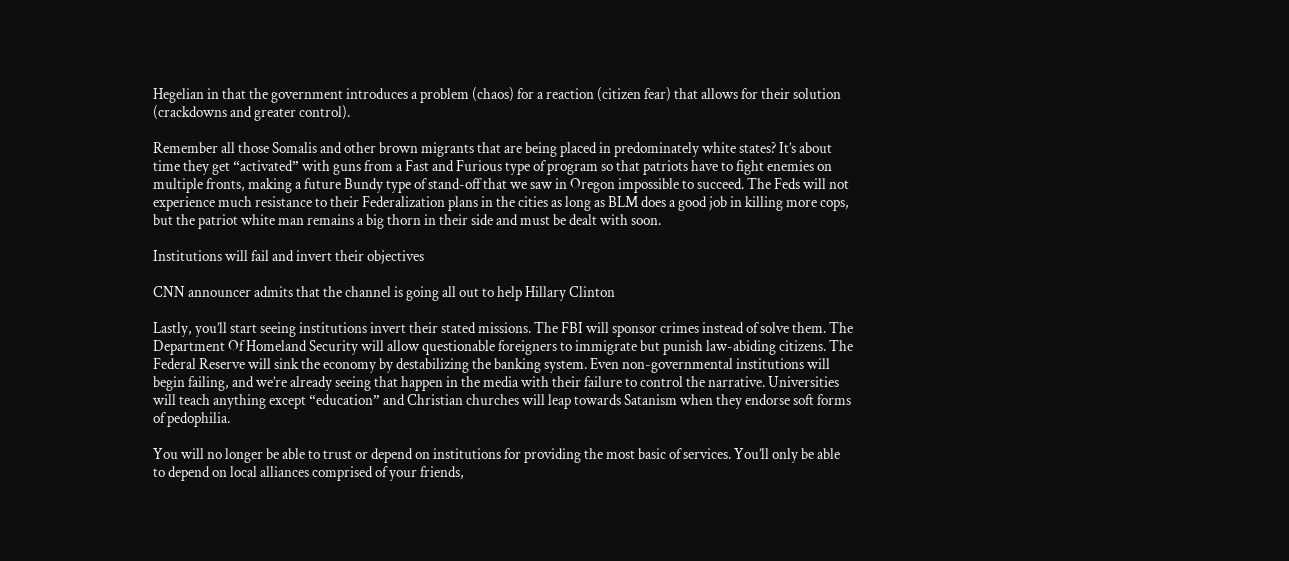Hegelian in that the government introduces a problem (chaos) for a reaction (citizen fear) that allows for their solution (crackdowns and greater control).

Remember all those Somalis and other brown migrants that are being placed in predominately white states? It’s about time they get “activated” with guns from a Fast and Furious type of program so that patriots have to fight enemies on multiple fronts, making a future Bundy type of stand-off that we saw in Oregon impossible to succeed. The Feds will not experience much resistance to their Federalization plans in the cities as long as BLM does a good job in killing more cops, but the patriot white man remains a big thorn in their side and must be dealt with soon.

Institutions will fail and invert their objectives

CNN announcer admits that the channel is going all out to help Hillary Clinton

Lastly, you’ll start seeing institutions invert their stated missions. The FBI will sponsor crimes instead of solve them. The Department Of Homeland Security will allow questionable foreigners to immigrate but punish law-abiding citizens. The Federal Reserve will sink the economy by destabilizing the banking system. Even non-governmental institutions will begin failing, and we’re already seeing that happen in the media with their failure to control the narrative. Universities will teach anything except “education” and Christian churches will leap towards Satanism when they endorse soft forms of pedophilia.

You will no longer be able to trust or depend on institutions for providing the most basic of services. You’ll only be able to depend on local alliances comprised of your friends,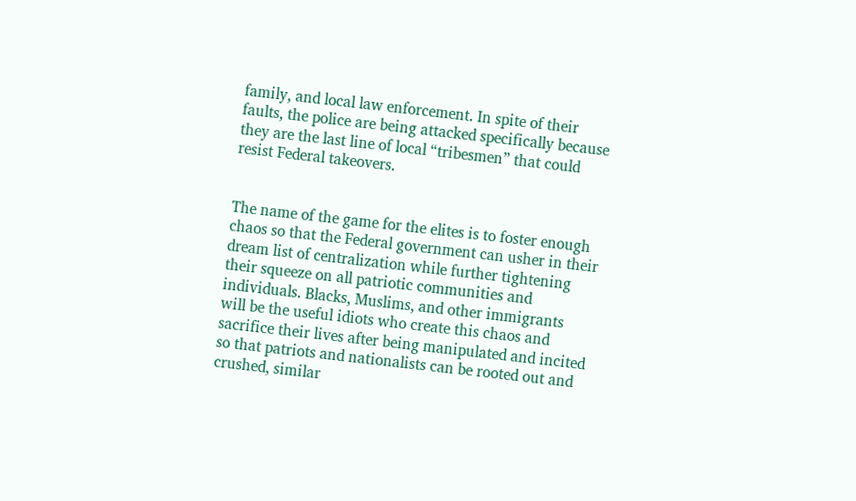family, and local law enforcement. In spite of their faults, the police are being attacked specifically because they are the last line of local “tribesmen” that could resist Federal takeovers.


The name of the game for the elites is to foster enough chaos so that the Federal government can usher in their dream list of centralization while further tightening their squeeze on all patriotic communities and individuals. Blacks, Muslims, and other immigrants will be the useful idiots who create this chaos and sacrifice their lives after being manipulated and incited so that patriots and nationalists can be rooted out and crushed, similar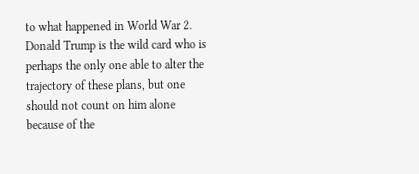to what happened in World War 2. Donald Trump is the wild card who is perhaps the only one able to alter the trajectory of these plans, but one should not count on him alone because of the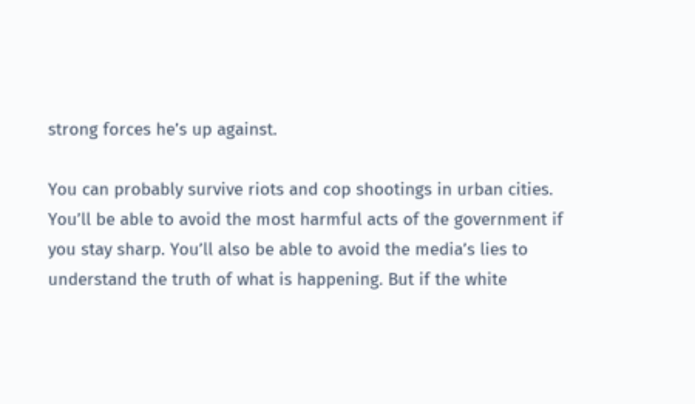strong forces he’s up against.

You can probably survive riots and cop shootings in urban cities. You’ll be able to avoid the most harmful acts of the government if you stay sharp. You’ll also be able to avoid the media’s lies to understand the truth of what is happening. But if the white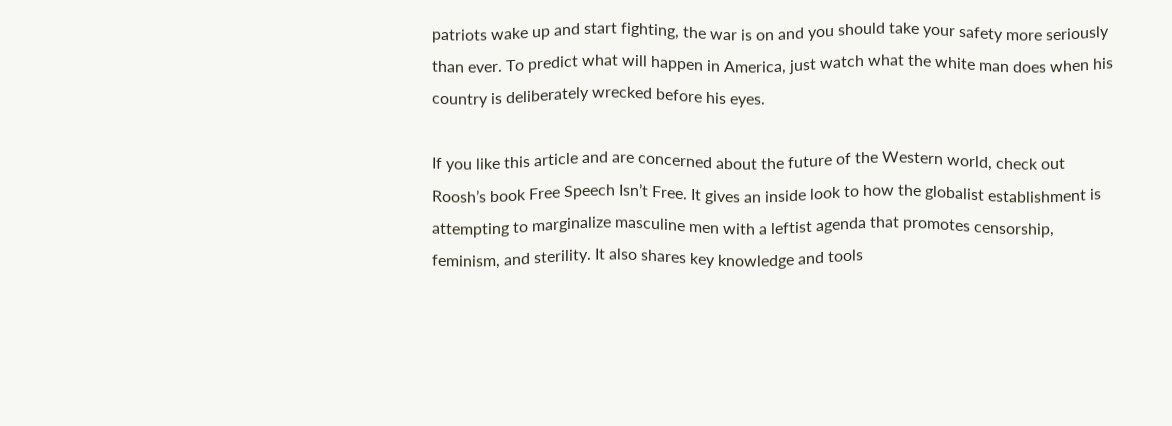patriots wake up and start fighting, the war is on and you should take your safety more seriously than ever. To predict what will happen in America, just watch what the white man does when his country is deliberately wrecked before his eyes.

If you like this article and are concerned about the future of the Western world, check out Roosh’s book Free Speech Isn’t Free. It gives an inside look to how the globalist establishment is attempting to marginalize masculine men with a leftist agenda that promotes censorship, feminism, and sterility. It also shares key knowledge and tools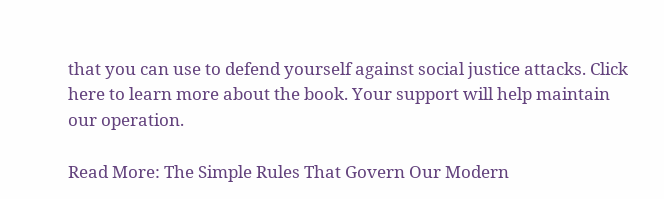that you can use to defend yourself against social justice attacks. Click here to learn more about the book. Your support will help maintain our operation.

Read More: The Simple Rules That Govern Our Modern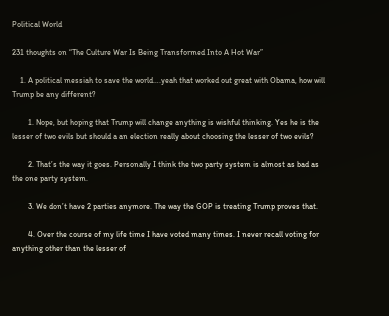Political World

231 thoughts on “The Culture War Is Being Transformed Into A Hot War”

    1. A political messiah to save the world….yeah that worked out great with Obama, how will Trump be any different?

        1. Nope, but hoping that Trump will change anything is wishful thinking. Yes he is the lesser of two evils but should a an election really about choosing the lesser of two evils?

        2. That’s the way it goes. Personally I think the two party system is almost as bad as the one party system.

        3. We don’t have 2 parties anymore. The way the GOP is treating Trump proves that.

        4. Over the course of my life time I have voted many times. I never recall voting for anything other than the lesser of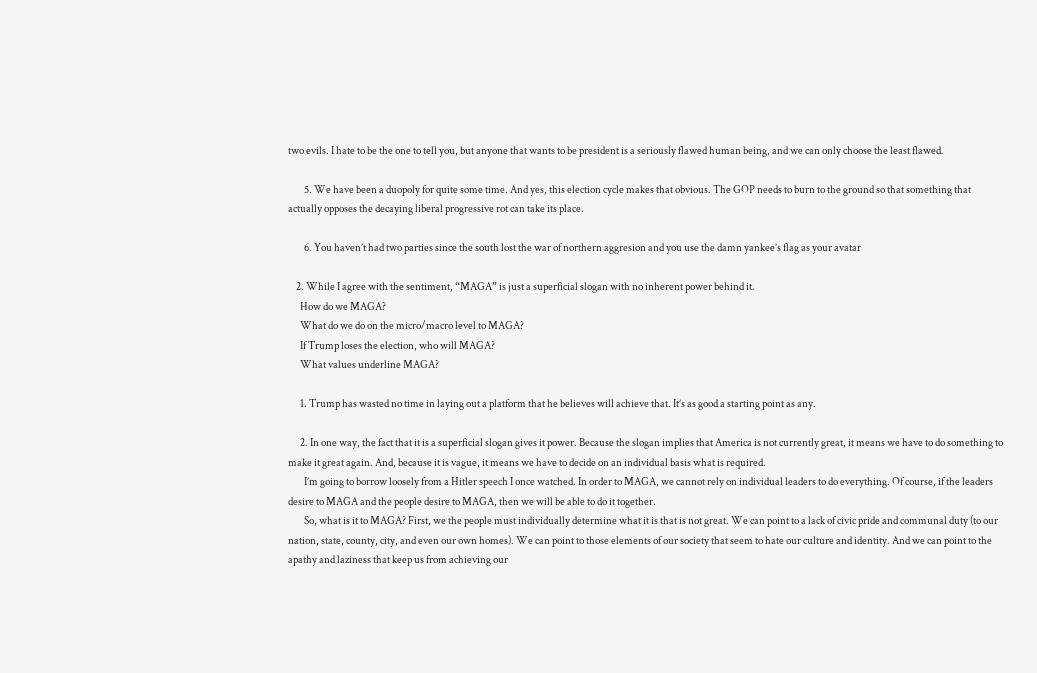two evils. I hate to be the one to tell you, but anyone that wants to be president is a seriously flawed human being, and we can only choose the least flawed.

        5. We have been a duopoly for quite some time. And yes, this election cycle makes that obvious. The GOP needs to burn to the ground so that something that actually opposes the decaying liberal progressive rot can take its place.

        6. You haven’t had two parties since the south lost the war of northern aggresion and you use the damn yankee’s flag as your avatar

    2. While I agree with the sentiment, “MAGA” is just a superficial slogan with no inherent power behind it.
      How do we MAGA?
      What do we do on the micro/macro level to MAGA?
      If Trump loses the election, who will MAGA?
      What values underline MAGA?

      1. Trump has wasted no time in laying out a platform that he believes will achieve that. It’s as good a starting point as any.

      2. In one way, the fact that it is a superficial slogan gives it power. Because the slogan implies that America is not currently great, it means we have to do something to make it great again. And, because it is vague, it means we have to decide on an individual basis what is required.
        I’m going to borrow loosely from a Hitler speech I once watched. In order to MAGA, we cannot rely on individual leaders to do everything. Of course, if the leaders desire to MAGA and the people desire to MAGA, then we will be able to do it together.
        So, what is it to MAGA? First, we the people must individually determine what it is that is not great. We can point to a lack of civic pride and communal duty (to our nation, state, county, city, and even our own homes). We can point to those elements of our society that seem to hate our culture and identity. And we can point to the apathy and laziness that keep us from achieving our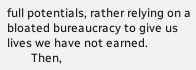full potentials, rather relying on a bloated bureaucracy to give us lives we have not earned.
        Then,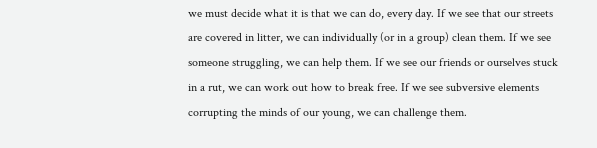we must decide what it is that we can do, every day. If we see that our streets are covered in litter, we can individually (or in a group) clean them. If we see someone struggling, we can help them. If we see our friends or ourselves stuck in a rut, we can work out how to break free. If we see subversive elements corrupting the minds of our young, we can challenge them.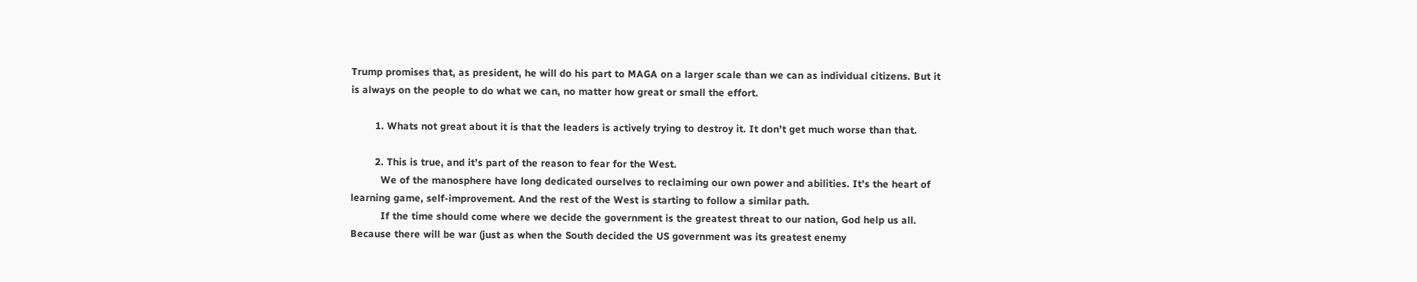Trump promises that, as president, he will do his part to MAGA on a larger scale than we can as individual citizens. But it is always on the people to do what we can, no matter how great or small the effort.

        1. Whats not great about it is that the leaders is actively trying to destroy it. It don’t get much worse than that.

        2. This is true, and it’s part of the reason to fear for the West.
          We of the manosphere have long dedicated ourselves to reclaiming our own power and abilities. It’s the heart of learning game, self-improvement. And the rest of the West is starting to follow a similar path.
          If the time should come where we decide the government is the greatest threat to our nation, God help us all. Because there will be war (just as when the South decided the US government was its greatest enemy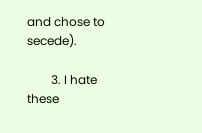and chose to secede).

        3. I hate these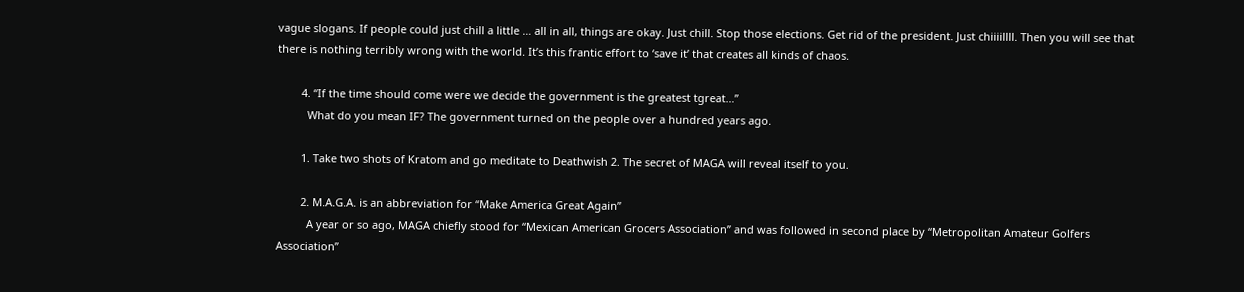vague slogans. If people could just chill a little … all in all, things are okay. Just chill. Stop those elections. Get rid of the president. Just chiiiillll. Then you will see that there is nothing terribly wrong with the world. It’s this frantic effort to ‘save it’ that creates all kinds of chaos.

        4. “If the time should come were we decide the government is the greatest tgreat…”
          What do you mean IF? The government turned on the people over a hundred years ago.

        1. Take two shots of Kratom and go meditate to Deathwish 2. The secret of MAGA will reveal itself to you.

        2. M.A.G.A. is an abbreviation for “Make America Great Again”
          A year or so ago, MAGA chiefly stood for “Mexican American Grocers Association” and was followed in second place by “Metropolitan Amateur Golfers Association”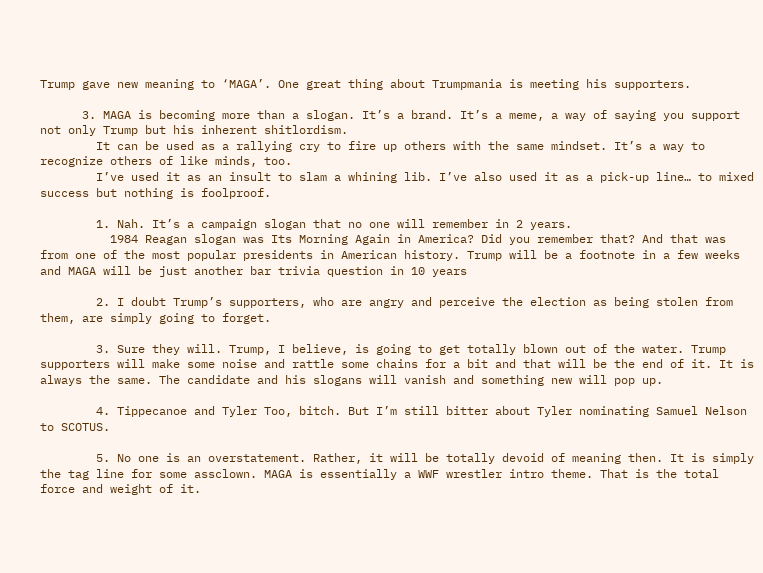Trump gave new meaning to ‘MAGA’. One great thing about Trumpmania is meeting his supporters.

      3. MAGA is becoming more than a slogan. It’s a brand. It’s a meme, a way of saying you support not only Trump but his inherent shitlordism.
        It can be used as a rallying cry to fire up others with the same mindset. It’s a way to recognize others of like minds, too.
        I’ve used it as an insult to slam a whining lib. I’ve also used it as a pick-up line… to mixed success but nothing is foolproof.

        1. Nah. It’s a campaign slogan that no one will remember in 2 years.
          1984 Reagan slogan was Its Morning Again in America? Did you remember that? And that was from one of the most popular presidents in American history. Trump will be a footnote in a few weeks and MAGA will be just another bar trivia question in 10 years

        2. I doubt Trump’s supporters, who are angry and perceive the election as being stolen from them, are simply going to forget.

        3. Sure they will. Trump, I believe, is going to get totally blown out of the water. Trump supporters will make some noise and rattle some chains for a bit and that will be the end of it. It is always the same. The candidate and his slogans will vanish and something new will pop up.

        4. Tippecanoe and Tyler Too, bitch. But I’m still bitter about Tyler nominating Samuel Nelson to SCOTUS.

        5. No one is an overstatement. Rather, it will be totally devoid of meaning then. It is simply the tag line for some assclown. MAGA is essentially a WWF wrestler intro theme. That is the total force and weight of it.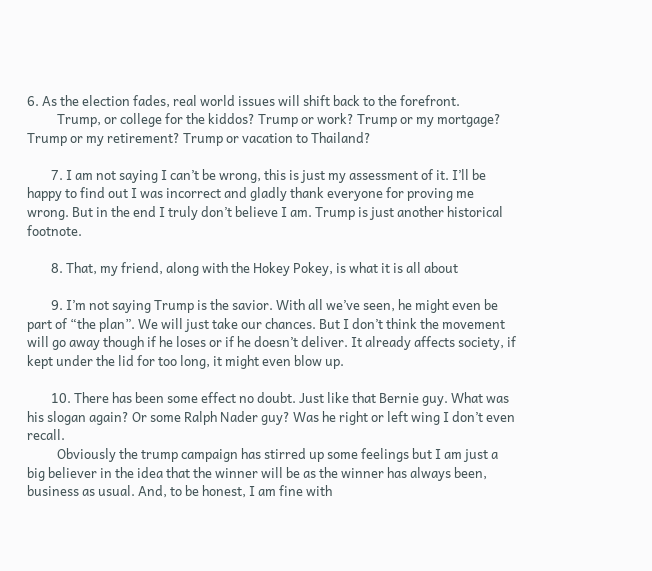6. As the election fades, real world issues will shift back to the forefront.
          Trump, or college for the kiddos? Trump or work? Trump or my mortgage? Trump or my retirement? Trump or vacation to Thailand?

        7. I am not saying I can’t be wrong, this is just my assessment of it. I’ll be happy to find out I was incorrect and gladly thank everyone for proving me wrong. But in the end I truly don’t believe I am. Trump is just another historical footnote.

        8. That, my friend, along with the Hokey Pokey, is what it is all about

        9. I’m not saying Trump is the savior. With all we’ve seen, he might even be part of “the plan”. We will just take our chances. But I don’t think the movement will go away though if he loses or if he doesn’t deliver. It already affects society, if kept under the lid for too long, it might even blow up.

        10. There has been some effect no doubt. Just like that Bernie guy. What was his slogan again? Or some Ralph Nader guy? Was he right or left wing I don’t even recall.
          Obviously the trump campaign has stirred up some feelings but I am just a big believer in the idea that the winner will be as the winner has always been, business as usual. And, to be honest, I am fine with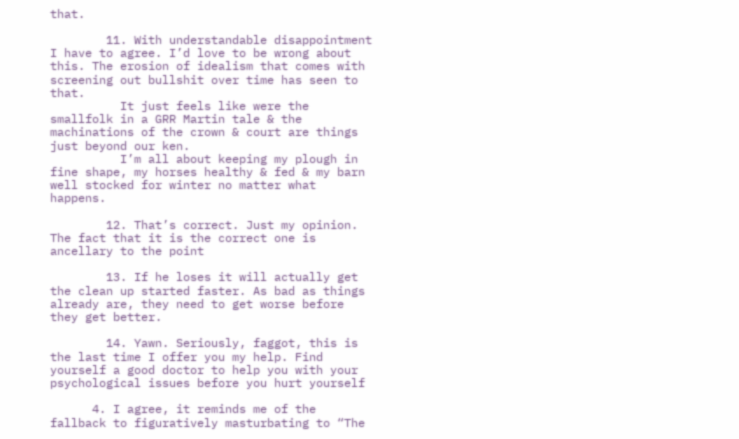that.

        11. With understandable disappointment I have to agree. I’d love to be wrong about this. The erosion of idealism that comes with screening out bullshit over time has seen to that.
          It just feels like were the smallfolk in a GRR Martin tale & the machinations of the crown & court are things just beyond our ken.
          I’m all about keeping my plough in fine shape, my horses healthy & fed & my barn well stocked for winter no matter what happens.

        12. That’s correct. Just my opinion. The fact that it is the correct one is ancellary to the point

        13. If he loses it will actually get the clean up started faster. As bad as things already are, they need to get worse before they get better.

        14. Yawn. Seriously, faggot, this is the last time I offer you my help. Find yourself a good doctor to help you with your psychological issues before you hurt yourself

      4. I agree, it reminds me of the fallback to figuratively masturbating to “The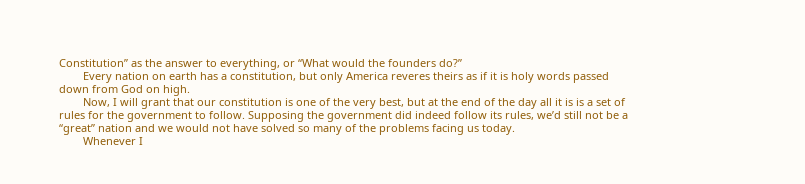Constitution” as the answer to everything, or “What would the founders do?”
        Every nation on earth has a constitution, but only America reveres theirs as if it is holy words passed down from God on high.
        Now, I will grant that our constitution is one of the very best, but at the end of the day all it is is a set of rules for the government to follow. Supposing the government did indeed follow its rules, we’d still not be a “great” nation and we would not have solved so many of the problems facing us today.
        Whenever I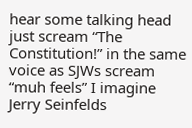hear some talking head just scream “The Constitution!” in the same voice as SJWs scream “muh feels” I imagine Jerry Seinfelds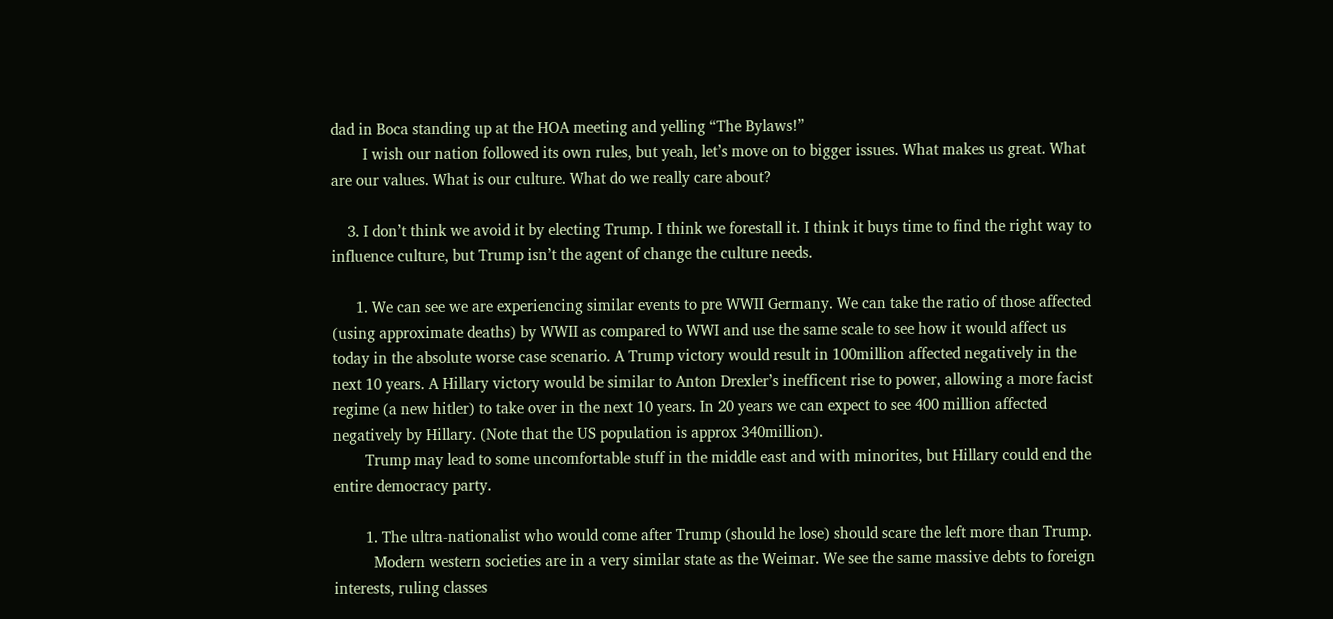dad in Boca standing up at the HOA meeting and yelling “The Bylaws!”
        I wish our nation followed its own rules, but yeah, let’s move on to bigger issues. What makes us great. What are our values. What is our culture. What do we really care about?

    3. I don’t think we avoid it by electing Trump. I think we forestall it. I think it buys time to find the right way to influence culture, but Trump isn’t the agent of change the culture needs.

      1. We can see we are experiencing similar events to pre WWII Germany. We can take the ratio of those affected (using approximate deaths) by WWII as compared to WWI and use the same scale to see how it would affect us today in the absolute worse case scenario. A Trump victory would result in 100million affected negatively in the next 10 years. A Hillary victory would be similar to Anton Drexler’s inefficent rise to power, allowing a more facist regime (a new hitler) to take over in the next 10 years. In 20 years we can expect to see 400 million affected negatively by Hillary. (Note that the US population is approx 340million).
        Trump may lead to some uncomfortable stuff in the middle east and with minorites, but Hillary could end the entire democracy party.

        1. The ultra-nationalist who would come after Trump (should he lose) should scare the left more than Trump.
          Modern western societies are in a very similar state as the Weimar. We see the same massive debts to foreign interests, ruling classes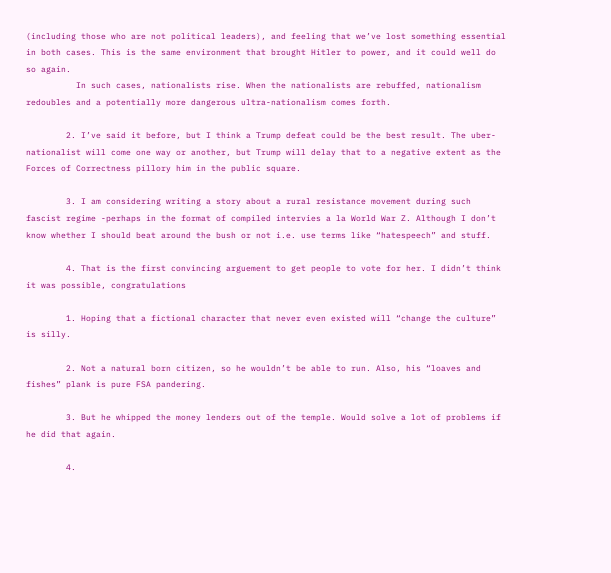(including those who are not political leaders), and feeling that we’ve lost something essential in both cases. This is the same environment that brought Hitler to power, and it could well do so again.
          In such cases, nationalists rise. When the nationalists are rebuffed, nationalism redoubles and a potentially more dangerous ultra-nationalism comes forth.

        2. I’ve said it before, but I think a Trump defeat could be the best result. The uber-nationalist will come one way or another, but Trump will delay that to a negative extent as the Forces of Correctness pillory him in the public square.

        3. I am considering writing a story about a rural resistance movement during such fascist regime -perhaps in the format of compiled intervies a la World War Z. Although I don’t know whether I should beat around the bush or not i.e. use terms like “hatespeech” and stuff.

        4. That is the first convincing arguement to get people to vote for her. I didn’t think it was possible, congratulations

        1. Hoping that a fictional character that never even existed will “change the culture” is silly.

        2. Not a natural born citizen, so he wouldn’t be able to run. Also, his “loaves and fishes” plank is pure FSA pandering.

        3. But he whipped the money lenders out of the temple. Would solve a lot of problems if he did that again.

        4.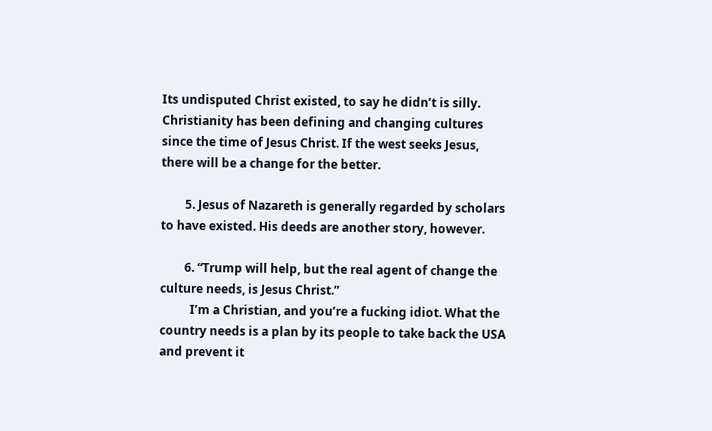Its undisputed Christ existed, to say he didn’t is silly. Christianity has been defining and changing cultures since the time of Jesus Christ. If the west seeks Jesus, there will be a change for the better.

        5. Jesus of Nazareth is generally regarded by scholars to have existed. His deeds are another story, however.

        6. “Trump will help, but the real agent of change the culture needs, is Jesus Christ.”
          I’m a Christian, and you’re a fucking idiot. What the country needs is a plan by its people to take back the USA and prevent it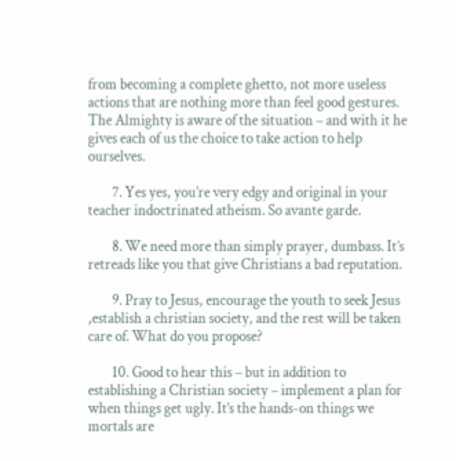from becoming a complete ghetto, not more useless actions that are nothing more than feel good gestures. The Almighty is aware of the situation – and with it he gives each of us the choice to take action to help ourselves.

        7. Yes yes, you’re very edgy and original in your teacher indoctrinated atheism. So avante garde.

        8. We need more than simply prayer, dumbass. It’s retreads like you that give Christians a bad reputation.

        9. Pray to Jesus, encourage the youth to seek Jesus ,establish a christian society, and the rest will be taken care of. What do you propose?

        10. Good to hear this – but in addition to establishing a Christian society – implement a plan for when things get ugly. It’s the hands-on things we mortals are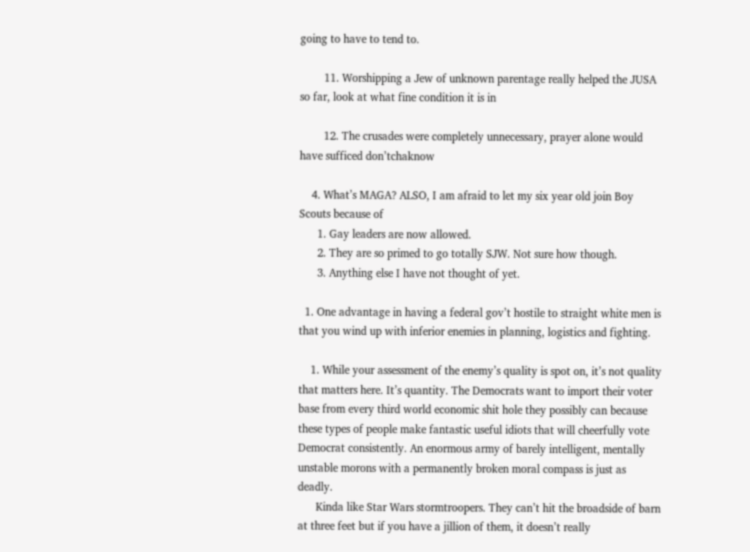going to have to tend to.

        11. Worshipping a Jew of unknown parentage really helped the JUSA so far, look at what fine condition it is in

        12. The crusades were completely unnecessary, prayer alone would have sufficed don’tchaknow

    4. What’s MAGA? ALSO, I am afraid to let my six year old join Boy Scouts because of
      1. Gay leaders are now allowed.
      2. They are so primed to go totally SJW. Not sure how though.
      3. Anything else I have not thought of yet.

  1. One advantage in having a federal gov’t hostile to straight white men is that you wind up with inferior enemies in planning, logistics and fighting.

    1. While your assessment of the enemy’s quality is spot on, it’s not quality that matters here. It’s quantity. The Democrats want to import their voter base from every third world economic shit hole they possibly can because these types of people make fantastic useful idiots that will cheerfully vote Democrat consistently. An enormous army of barely intelligent, mentally unstable morons with a permanently broken moral compass is just as deadly.
      Kinda like Star Wars stormtroopers. They can’t hit the broadside of barn at three feet but if you have a jillion of them, it doesn’t really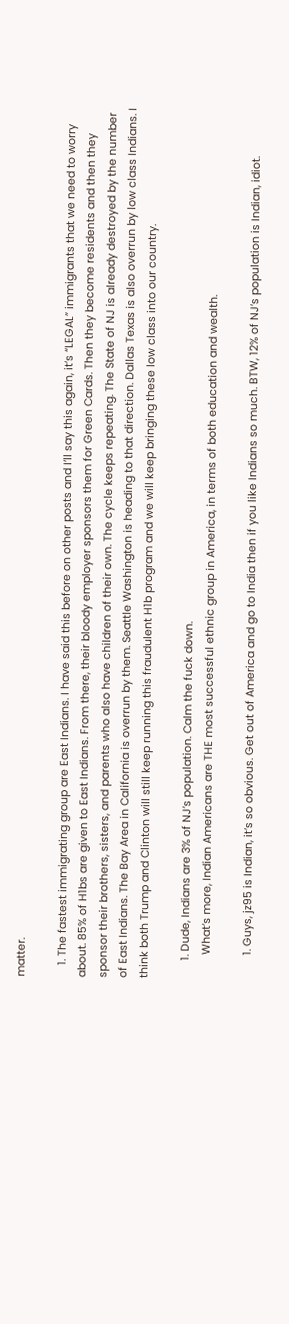matter.

    1. The fastest immigrating group are East Indians. I have said this before on other posts and I’ll say this again, it’s “LEGAL” immigrants that we need to worry about. 85% of H1bs are given to East Indians. From there, their bloody employer sponsors them for Green Cards. Then they become residents and then they sponsor their brothers, sisters, and parents who also have children of their own. The cycle keeps repeating. The State of NJ is already destroyed by the number of East Indians. The Bay Area in California is overrun by them. Seattle Washington is heading to that direction. Dallas Texas is also overrun by low class Indians. I think both Trump and Clinton will still keep running this fraudulent H1b program and we will keep bringing these low class into our country.

      1. Dude, Indians are 3% of NJ’s population. Calm the fuck down.
        What’s more, Indian Americans are THE most successful ethnic group in America, in terms of both education and wealth.

        1. Guys, jz95 is Indian, it’s so obvious. Get out of America and go to India then if you like Indians so much. BTW, 12% of NJ’s population is Indian, idiot.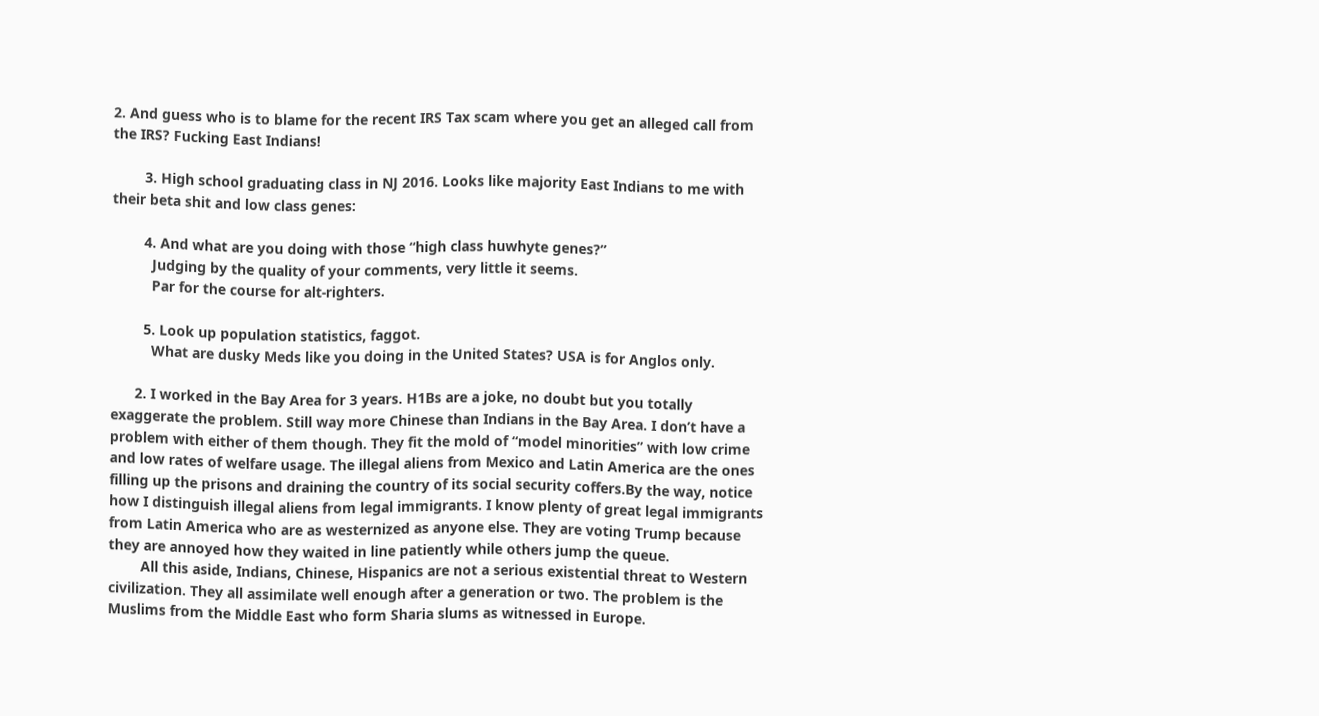2. And guess who is to blame for the recent IRS Tax scam where you get an alleged call from the IRS? Fucking East Indians!

        3. High school graduating class in NJ 2016. Looks like majority East Indians to me with their beta shit and low class genes:

        4. And what are you doing with those “high class huwhyte genes?”
          Judging by the quality of your comments, very little it seems.
          Par for the course for alt-righters.

        5. Look up population statistics, faggot.
          What are dusky Meds like you doing in the United States? USA is for Anglos only.

      2. I worked in the Bay Area for 3 years. H1Bs are a joke, no doubt but you totally exaggerate the problem. Still way more Chinese than Indians in the Bay Area. I don’t have a problem with either of them though. They fit the mold of “model minorities” with low crime and low rates of welfare usage. The illegal aliens from Mexico and Latin America are the ones filling up the prisons and draining the country of its social security coffers.By the way, notice how I distinguish illegal aliens from legal immigrants. I know plenty of great legal immigrants from Latin America who are as westernized as anyone else. They are voting Trump because they are annoyed how they waited in line patiently while others jump the queue.
        All this aside, Indians, Chinese, Hispanics are not a serious existential threat to Western civilization. They all assimilate well enough after a generation or two. The problem is the Muslims from the Middle East who form Sharia slums as witnessed in Europe.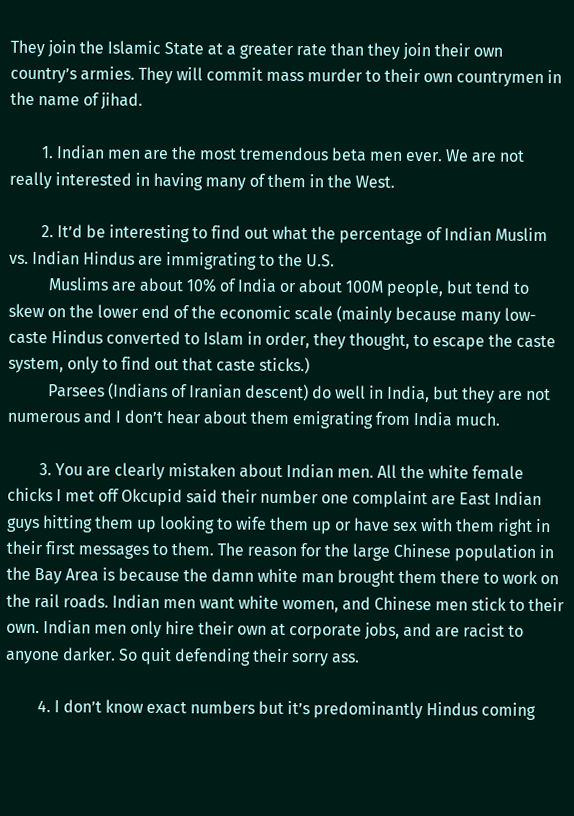They join the Islamic State at a greater rate than they join their own country’s armies. They will commit mass murder to their own countrymen in the name of jihad.

        1. Indian men are the most tremendous beta men ever. We are not really interested in having many of them in the West.

        2. It’d be interesting to find out what the percentage of Indian Muslim vs. Indian Hindus are immigrating to the U.S.
          Muslims are about 10% of India or about 100M people, but tend to skew on the lower end of the economic scale (mainly because many low-caste Hindus converted to Islam in order, they thought, to escape the caste system, only to find out that caste sticks.)
          Parsees (Indians of Iranian descent) do well in India, but they are not numerous and I don’t hear about them emigrating from India much.

        3. You are clearly mistaken about Indian men. All the white female chicks I met off Okcupid said their number one complaint are East Indian guys hitting them up looking to wife them up or have sex with them right in their first messages to them. The reason for the large Chinese population in the Bay Area is because the damn white man brought them there to work on the rail roads. Indian men want white women, and Chinese men stick to their own. Indian men only hire their own at corporate jobs, and are racist to anyone darker. So quit defending their sorry ass.

        4. I don’t know exact numbers but it’s predominantly Hindus coming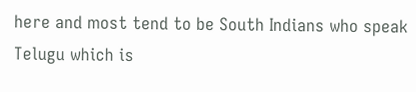here and most tend to be South Indians who speak Telugu which is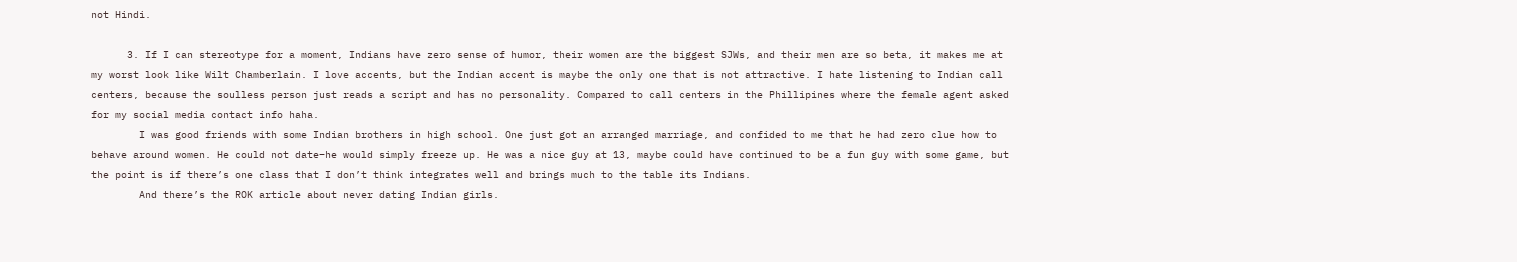not Hindi.

      3. If I can stereotype for a moment, Indians have zero sense of humor, their women are the biggest SJWs, and their men are so beta, it makes me at my worst look like Wilt Chamberlain. I love accents, but the Indian accent is maybe the only one that is not attractive. I hate listening to Indian call centers, because the soulless person just reads a script and has no personality. Compared to call centers in the Phillipines where the female agent asked for my social media contact info haha.
        I was good friends with some Indian brothers in high school. One just got an arranged marriage, and confided to me that he had zero clue how to behave around women. He could not date–he would simply freeze up. He was a nice guy at 13, maybe could have continued to be a fun guy with some game, but the point is if there’s one class that I don’t think integrates well and brings much to the table its Indians.
        And there’s the ROK article about never dating Indian girls.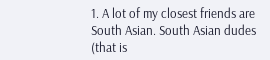1. A lot of my closest friends are South Asian. South Asian dudes (that is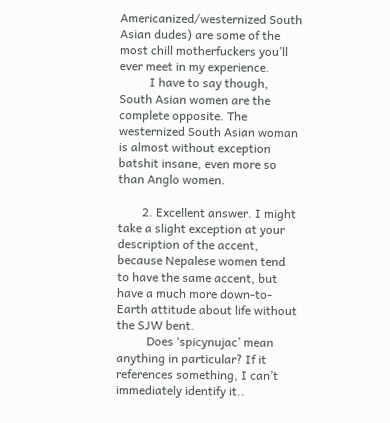Americanized/westernized South Asian dudes) are some of the most chill motherfuckers you’ll ever meet in my experience.
          I have to say though, South Asian women are the complete opposite. The westernized South Asian woman is almost without exception batshit insane, even more so than Anglo women.

        2. Excellent answer. I might take a slight exception at your description of the accent, because Nepalese women tend to have the same accent, but have a much more down-to-Earth attitude about life without the SJW bent.
          Does ‘spicynujac’ mean anything in particular? If it references something, I can’t immediately identify it..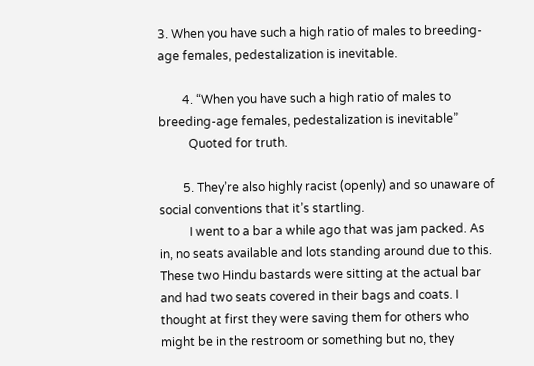3. When you have such a high ratio of males to breeding-age females, pedestalization is inevitable.

        4. “When you have such a high ratio of males to breeding-age females, pedestalization is inevitable”
          Quoted for truth.

        5. They’re also highly racist (openly) and so unaware of social conventions that it’s startling.
          I went to a bar a while ago that was jam packed. As in, no seats available and lots standing around due to this. These two Hindu bastards were sitting at the actual bar and had two seats covered in their bags and coats. I thought at first they were saving them for others who might be in the restroom or something but no, they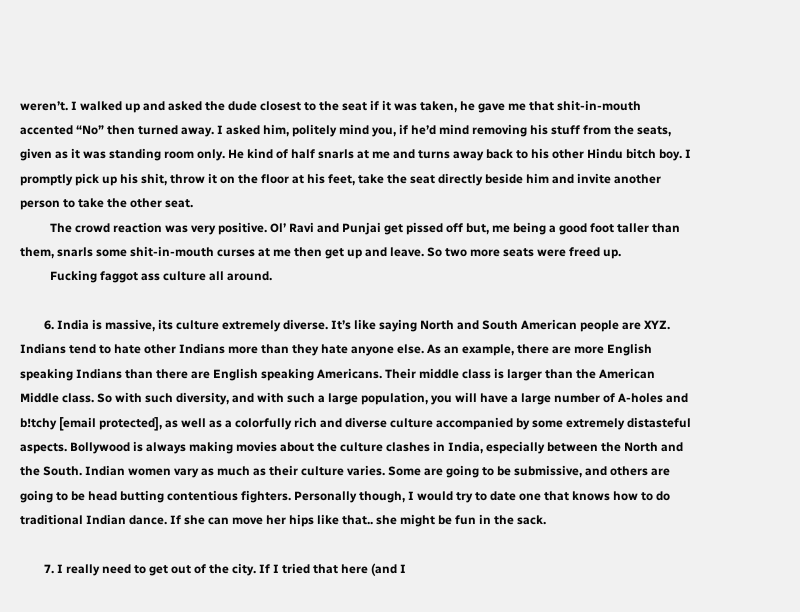weren’t. I walked up and asked the dude closest to the seat if it was taken, he gave me that shit-in-mouth accented “No” then turned away. I asked him, politely mind you, if he’d mind removing his stuff from the seats, given as it was standing room only. He kind of half snarls at me and turns away back to his other Hindu bitch boy. I promptly pick up his shit, throw it on the floor at his feet, take the seat directly beside him and invite another person to take the other seat.
          The crowd reaction was very positive. Ol’ Ravi and Punjai get pissed off but, me being a good foot taller than them, snarls some shit-in-mouth curses at me then get up and leave. So two more seats were freed up.
          Fucking faggot ass culture all around.

        6. India is massive, its culture extremely diverse. It’s like saying North and South American people are XYZ. Indians tend to hate other Indians more than they hate anyone else. As an example, there are more English speaking Indians than there are English speaking Americans. Their middle class is larger than the American Middle class. So with such diversity, and with such a large population, you will have a large number of A-holes and b!tchy [email protected], as well as a colorfully rich and diverse culture accompanied by some extremely distasteful aspects. Bollywood is always making movies about the culture clashes in India, especially between the North and the South. Indian women vary as much as their culture varies. Some are going to be submissive, and others are going to be head butting contentious fighters. Personally though, I would try to date one that knows how to do traditional Indian dance. If she can move her hips like that.. she might be fun in the sack.

        7. I really need to get out of the city. If I tried that here (and I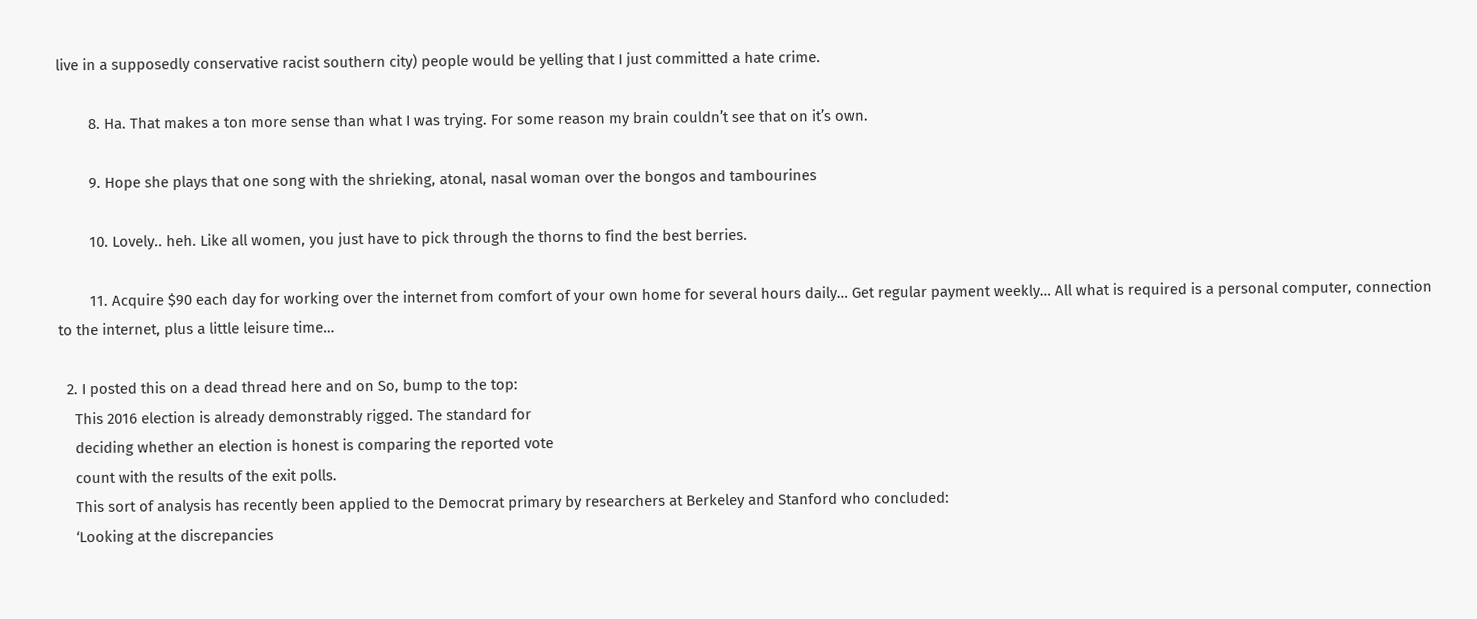live in a supposedly conservative racist southern city) people would be yelling that I just committed a hate crime.

        8. Ha. That makes a ton more sense than what I was trying. For some reason my brain couldn’t see that on it’s own.

        9. Hope she plays that one song with the shrieking, atonal, nasal woman over the bongos and tambourines

        10. Lovely.. heh. Like all women, you just have to pick through the thorns to find the best berries.

        11. Acquire $90 each day for working over the internet from comfort of your own home for several hours daily… Get regular payment weekly… All what is required is a personal computer, connection to the internet, plus a little leisure time…

  2. I posted this on a dead thread here and on So, bump to the top:
    This 2016 election is already demonstrably rigged. The standard for
    deciding whether an election is honest is comparing the reported vote
    count with the results of the exit polls.
    This sort of analysis has recently been applied to the Democrat primary by researchers at Berkeley and Stanford who concluded:
    ‘Looking at the discrepancies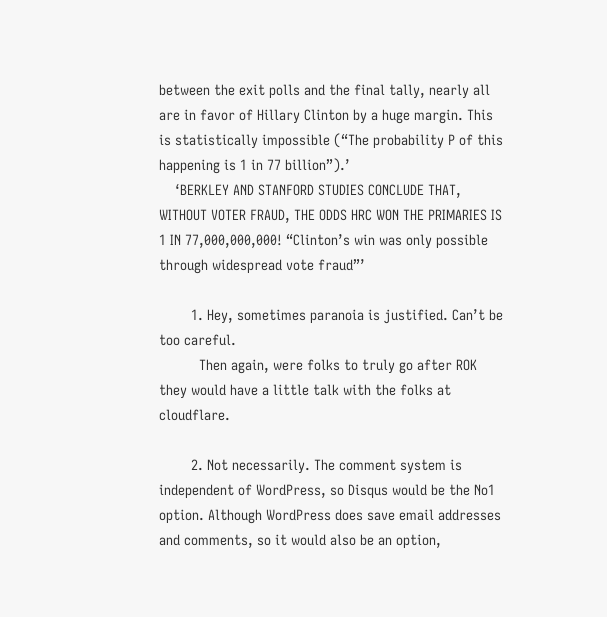between the exit polls and the final tally, nearly all are in favor of Hillary Clinton by a huge margin. This is statistically impossible (“The probability P of this happening is 1 in 77 billion”).’
    ‘BERKLEY AND STANFORD STUDIES CONCLUDE THAT, WITHOUT VOTER FRAUD, THE ODDS HRC WON THE PRIMARIES IS 1 IN 77,000,000,000! “Clinton’s win was only possible through widespread vote fraud”’

        1. Hey, sometimes paranoia is justified. Can’t be too careful.
          Then again, were folks to truly go after ROK they would have a little talk with the folks at cloudflare.

        2. Not necessarily. The comment system is independent of WordPress, so Disqus would be the No1 option. Although WordPress does save email addresses and comments, so it would also be an option,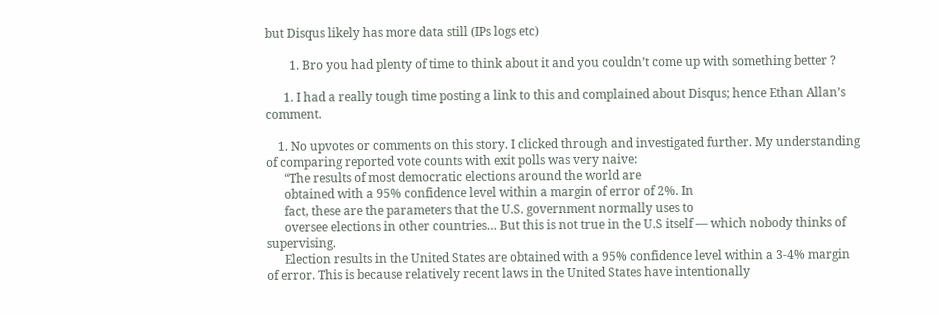but Disqus likely has more data still (IPs logs etc)

        1. Bro you had plenty of time to think about it and you couldn’t come up with something better ?

      1. I had a really tough time posting a link to this and complained about Disqus; hence Ethan Allan’s comment.

    1. No upvotes or comments on this story. I clicked through and investigated further. My understanding of comparing reported vote counts with exit polls was very naive:
      “The results of most democratic elections around the world are
      obtained with a 95% confidence level within a margin of error of 2%. In
      fact, these are the parameters that the U.S. government normally uses to
      oversee elections in other countries… But this is not true in the U.S itself — which nobody thinks of supervising.
      Election results in the United States are obtained with a 95% confidence level within a 3-4% margin of error. This is because relatively recent laws in the United States have intentionally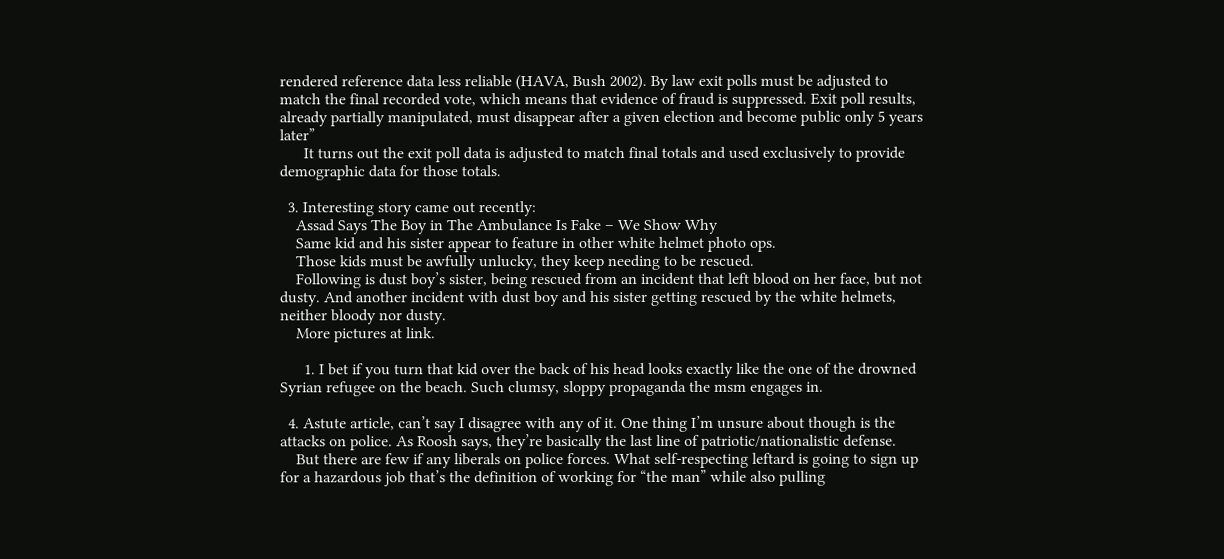rendered reference data less reliable (HAVA, Bush 2002). By law exit polls must be adjusted to match the final recorded vote, which means that evidence of fraud is suppressed. Exit poll results, already partially manipulated, must disappear after a given election and become public only 5 years later”
      It turns out the exit poll data is adjusted to match final totals and used exclusively to provide demographic data for those totals.

  3. Interesting story came out recently:
    Assad Says The Boy in The Ambulance Is Fake – We Show Why
    Same kid and his sister appear to feature in other white helmet photo ops.
    Those kids must be awfully unlucky, they keep needing to be rescued.
    Following is dust boy’s sister, being rescued from an incident that left blood on her face, but not dusty. And another incident with dust boy and his sister getting rescued by the white helmets, neither bloody nor dusty.
    More pictures at link.

      1. I bet if you turn that kid over the back of his head looks exactly like the one of the drowned Syrian refugee on the beach. Such clumsy, sloppy propaganda the msm engages in.

  4. Astute article, can’t say I disagree with any of it. One thing I’m unsure about though is the attacks on police. As Roosh says, they’re basically the last line of patriotic/nationalistic defense.
    But there are few if any liberals on police forces. What self-respecting leftard is going to sign up for a hazardous job that’s the definition of working for “the man” while also pulling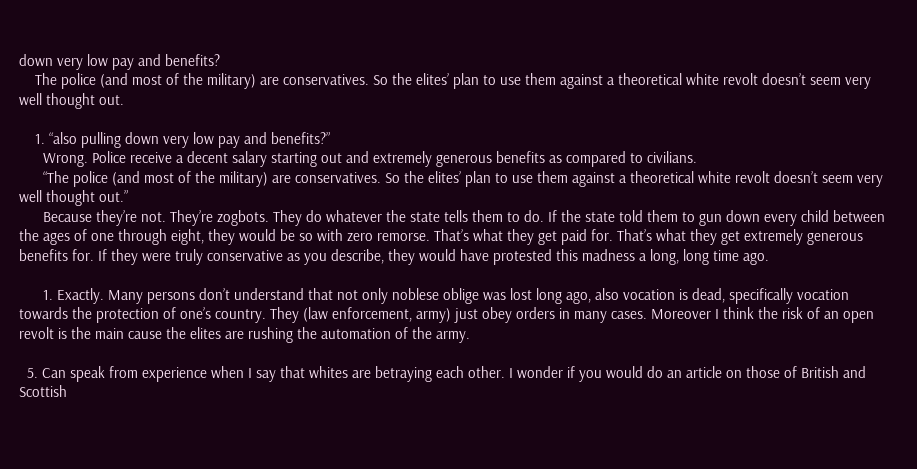down very low pay and benefits?
    The police (and most of the military) are conservatives. So the elites’ plan to use them against a theoretical white revolt doesn’t seem very well thought out.

    1. “also pulling down very low pay and benefits?”
      Wrong. Police receive a decent salary starting out and extremely generous benefits as compared to civilians.
      “The police (and most of the military) are conservatives. So the elites’ plan to use them against a theoretical white revolt doesn’t seem very well thought out.”
      Because they’re not. They’re zogbots. They do whatever the state tells them to do. If the state told them to gun down every child between the ages of one through eight, they would be so with zero remorse. That’s what they get paid for. That’s what they get extremely generous benefits for. If they were truly conservative as you describe, they would have protested this madness a long, long time ago.

      1. Exactly. Many persons don’t understand that not only noblese oblige was lost long ago, also vocation is dead, specifically vocation towards the protection of one’s country. They (law enforcement, army) just obey orders in many cases. Moreover I think the risk of an open revolt is the main cause the elites are rushing the automation of the army.

  5. Can speak from experience when I say that whites are betraying each other. I wonder if you would do an article on those of British and Scottish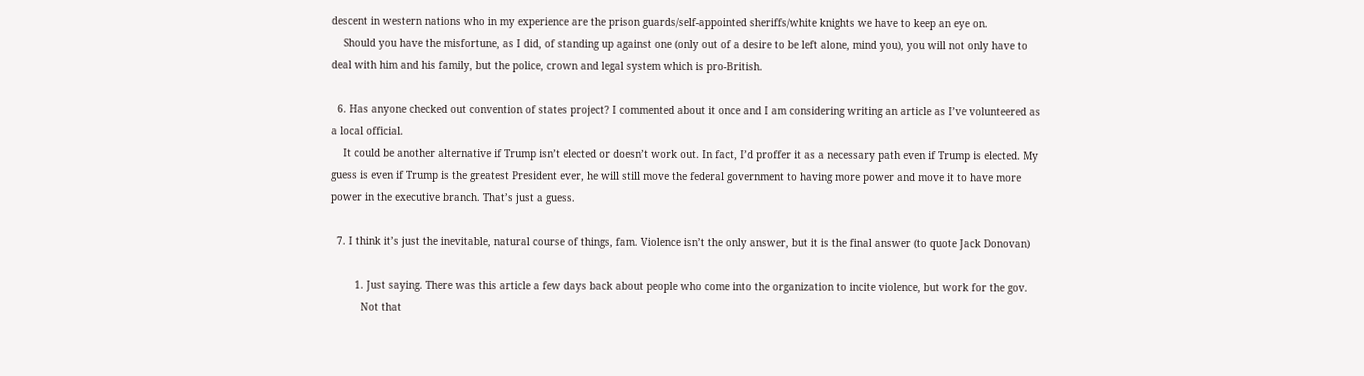descent in western nations who in my experience are the prison guards/self-appointed sheriffs/white knights we have to keep an eye on.
    Should you have the misfortune, as I did, of standing up against one (only out of a desire to be left alone, mind you), you will not only have to deal with him and his family, but the police, crown and legal system which is pro-British.

  6. Has anyone checked out convention of states project? I commented about it once and I am considering writing an article as I’ve volunteered as a local official.
    It could be another alternative if Trump isn’t elected or doesn’t work out. In fact, I’d proffer it as a necessary path even if Trump is elected. My guess is even if Trump is the greatest President ever, he will still move the federal government to having more power and move it to have more power in the executive branch. That’s just a guess.

  7. I think it’s just the inevitable, natural course of things, fam. Violence isn’t the only answer, but it is the final answer (to quote Jack Donovan)

        1. Just saying. There was this article a few days back about people who come into the organization to incite violence, but work for the gov.
          Not that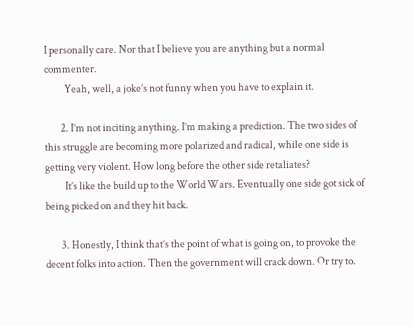I personally care. Nor that I believe you are anything but a normal commenter.
          Yeah, well, a joke’s not funny when you have to explain it.

        2. I’m not inciting anything. I’m making a prediction. The two sides of this struggle are becoming more polarized and radical, while one side is getting very violent. How long before the other side retaliates?
          It’s like the build up to the World Wars. Eventually one side got sick of being picked on and they hit back.

        3. Honestly, I think that’s the point of what is going on, to provoke the decent folks into action. Then the government will crack down. Or try to.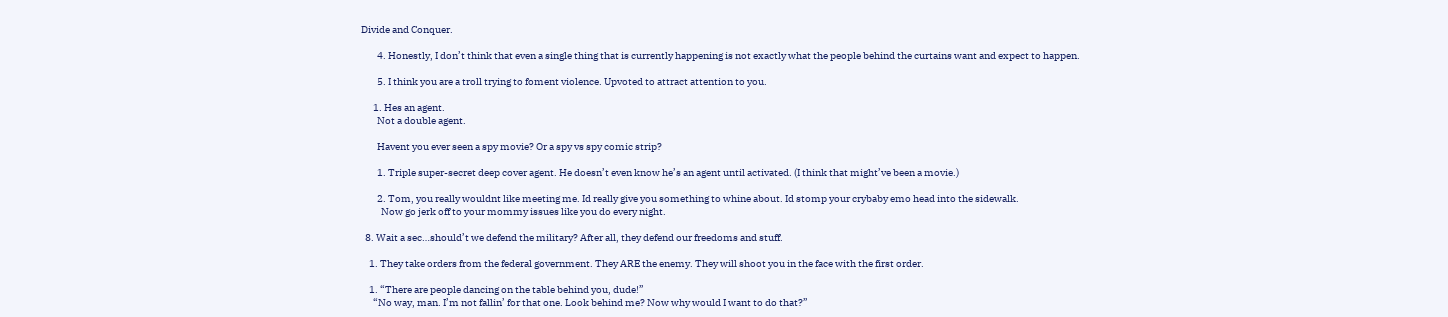Divide and Conquer.

        4. Honestly, I don’t think that even a single thing that is currently happening is not exactly what the people behind the curtains want and expect to happen.

        5. I think you are a troll trying to foment violence. Upvoted to attract attention to you.

      1. Hes an agent.
        Not a double agent.

        Havent you ever seen a spy movie? Or a spy vs spy comic strip?

        1. Triple super-secret deep cover agent. He doesn’t even know he’s an agent until activated. (I think that might’ve been a movie.)

        2. Tom, you really wouldnt like meeting me. Id really give you something to whine about. Id stomp your crybaby emo head into the sidewalk.
          Now go jerk off to your mommy issues like you do every night.

  8. Wait a sec…should’t we defend the military? After all, they defend our freedoms and stuff.

    1. They take orders from the federal government. They ARE the enemy. They will shoot you in the face with the first order.

    1. “There are people dancing on the table behind you, dude!”
      “No way, man. I’m not fallin’ for that one. Look behind me? Now why would I want to do that?”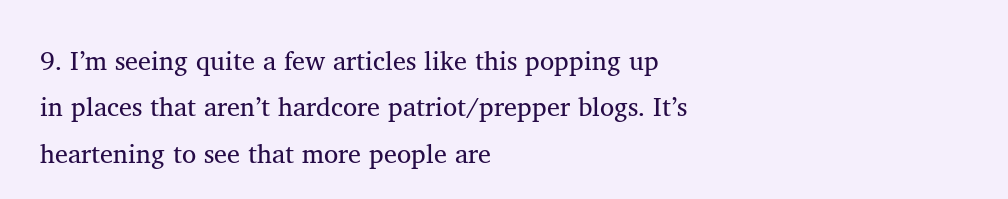9. I’m seeing quite a few articles like this popping up in places that aren’t hardcore patriot/prepper blogs. It’s heartening to see that more people are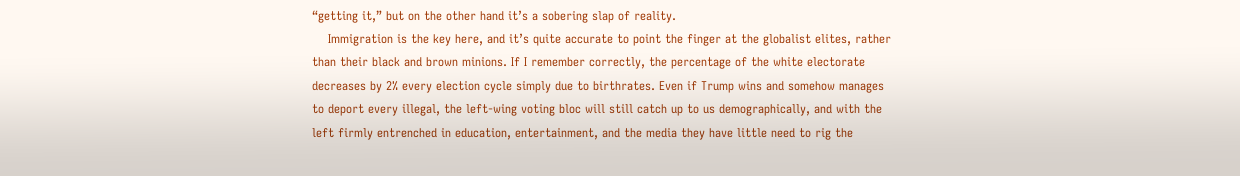“getting it,” but on the other hand it’s a sobering slap of reality.
    Immigration is the key here, and it’s quite accurate to point the finger at the globalist elites, rather than their black and brown minions. If I remember correctly, the percentage of the white electorate decreases by 2% every election cycle simply due to birthrates. Even if Trump wins and somehow manages to deport every illegal, the left-wing voting bloc will still catch up to us demographically, and with the left firmly entrenched in education, entertainment, and the media they have little need to rig the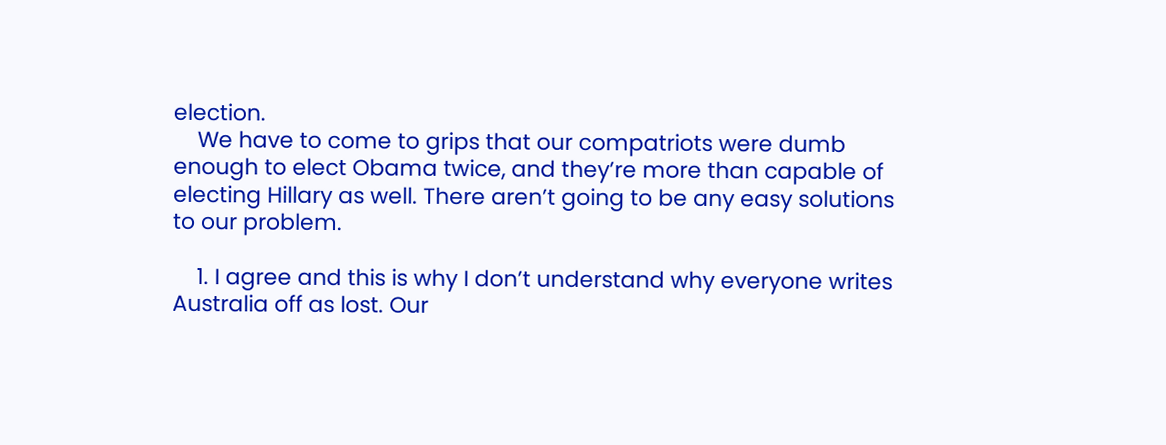election.
    We have to come to grips that our compatriots were dumb enough to elect Obama twice, and they’re more than capable of electing Hillary as well. There aren’t going to be any easy solutions to our problem.

    1. I agree and this is why I don’t understand why everyone writes Australia off as lost. Our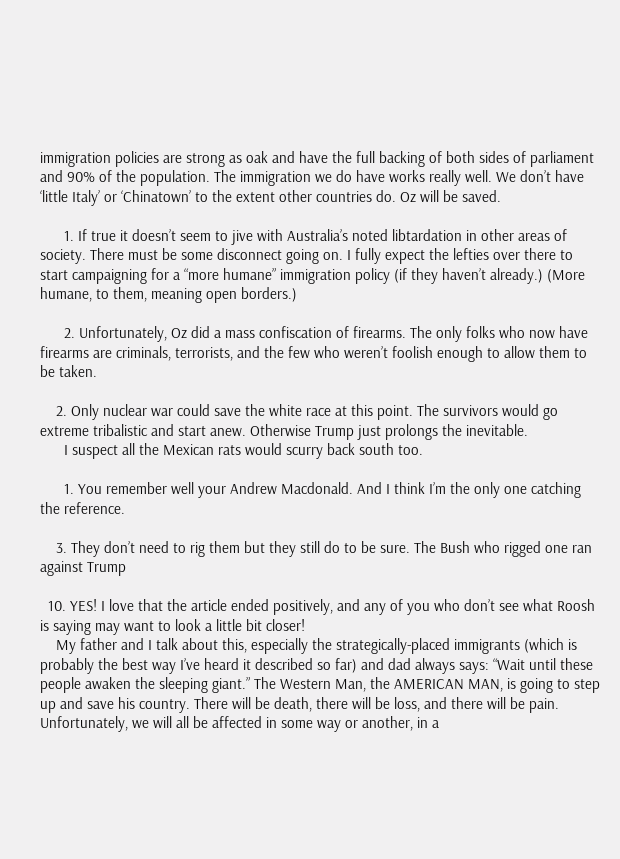immigration policies are strong as oak and have the full backing of both sides of parliament and 90% of the population. The immigration we do have works really well. We don’t have ‘little Italy’ or ‘Chinatown’ to the extent other countries do. Oz will be saved.

      1. If true it doesn’t seem to jive with Australia’s noted libtardation in other areas of society. There must be some disconnect going on. I fully expect the lefties over there to start campaigning for a “more humane” immigration policy (if they haven’t already.) (More humane, to them, meaning open borders.)

      2. Unfortunately, Oz did a mass confiscation of firearms. The only folks who now have firearms are criminals, terrorists, and the few who weren’t foolish enough to allow them to be taken.

    2. Only nuclear war could save the white race at this point. The survivors would go extreme tribalistic and start anew. Otherwise Trump just prolongs the inevitable.
      I suspect all the Mexican rats would scurry back south too.

      1. You remember well your Andrew Macdonald. And I think I’m the only one catching the reference.

    3. They don’t need to rig them but they still do to be sure. The Bush who rigged one ran against Trump

  10. YES! I love that the article ended positively, and any of you who don’t see what Roosh is saying may want to look a little bit closer!
    My father and I talk about this, especially the strategically-placed immigrants (which is probably the best way I’ve heard it described so far) and dad always says: “Wait until these people awaken the sleeping giant.” The Western Man, the AMERICAN MAN, is going to step up and save his country. There will be death, there will be loss, and there will be pain. Unfortunately, we will all be affected in some way or another, in a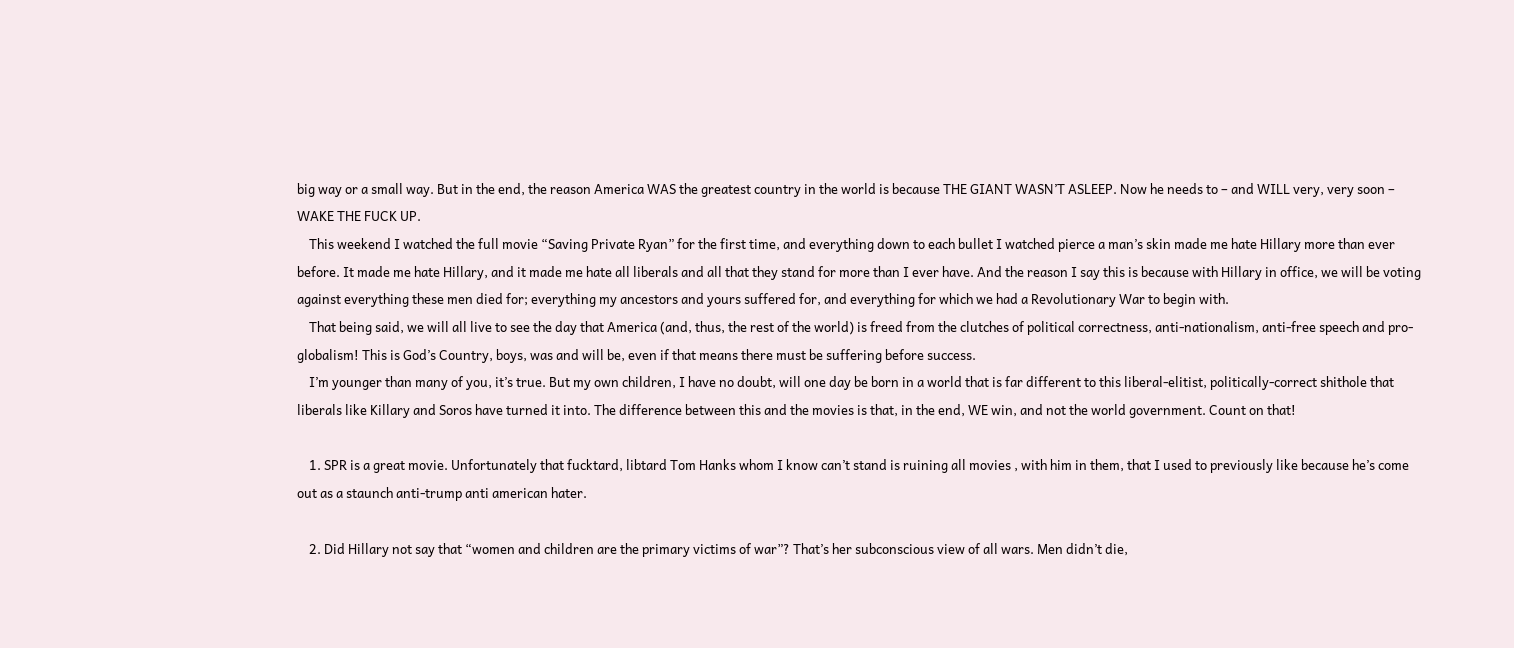big way or a small way. But in the end, the reason America WAS the greatest country in the world is because THE GIANT WASN’T ASLEEP. Now he needs to – and WILL very, very soon – WAKE THE FUCK UP.
    This weekend I watched the full movie “Saving Private Ryan” for the first time, and everything down to each bullet I watched pierce a man’s skin made me hate Hillary more than ever before. It made me hate Hillary, and it made me hate all liberals and all that they stand for more than I ever have. And the reason I say this is because with Hillary in office, we will be voting against everything these men died for; everything my ancestors and yours suffered for, and everything for which we had a Revolutionary War to begin with.
    That being said, we will all live to see the day that America (and, thus, the rest of the world) is freed from the clutches of political correctness, anti-nationalism, anti-free speech and pro-globalism! This is God’s Country, boys, was and will be, even if that means there must be suffering before success.
    I’m younger than many of you, it’s true. But my own children, I have no doubt, will one day be born in a world that is far different to this liberal-elitist, politically-correct shithole that liberals like Killary and Soros have turned it into. The difference between this and the movies is that, in the end, WE win, and not the world government. Count on that!

    1. SPR is a great movie. Unfortunately that fucktard, libtard Tom Hanks whom I know can’t stand is ruining all movies , with him in them, that I used to previously like because he’s come out as a staunch anti-trump anti american hater.

    2. Did Hillary not say that “women and children are the primary victims of war”? That’s her subconscious view of all wars. Men didn’t die,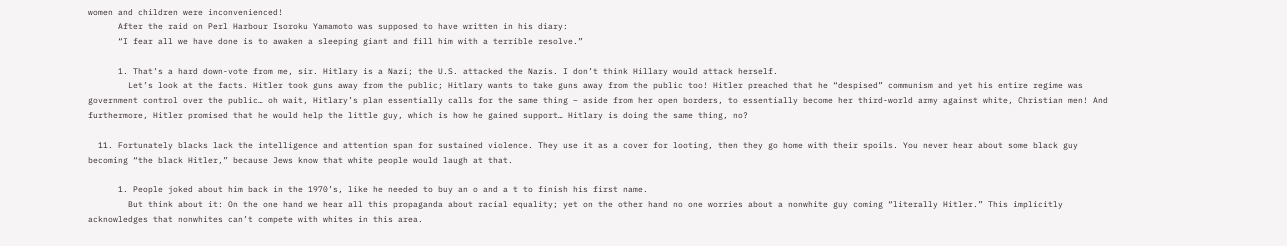women and children were inconvenienced!
      After the raid on Perl Harbour Isoroku Yamamoto was supposed to have written in his diary:
      “I fear all we have done is to awaken a sleeping giant and fill him with a terrible resolve.”

      1. That’s a hard down-vote from me, sir. Hitlary is a Nazi; the U.S. attacked the Nazis. I don’t think Hillary would attack herself.
        Let’s look at the facts. Hitler took guns away from the public; Hitlary wants to take guns away from the public too! Hitler preached that he “despised” communism and yet his entire regime was government control over the public… oh wait, Hitlary’s plan essentially calls for the same thing – aside from her open borders, to essentially become her third-world army against white, Christian men! And furthermore, Hitler promised that he would help the little guy, which is how he gained support… Hitlary is doing the same thing, no?

  11. Fortunately blacks lack the intelligence and attention span for sustained violence. They use it as a cover for looting, then they go home with their spoils. You never hear about some black guy becoming “the black Hitler,” because Jews know that white people would laugh at that.

      1. People joked about him back in the 1970’s, like he needed to buy an o and a t to finish his first name.
        But think about it: On the one hand we hear all this propaganda about racial equality; yet on the other hand no one worries about a nonwhite guy coming “literally Hitler.” This implicitly acknowledges that nonwhites can’t compete with whites in this area.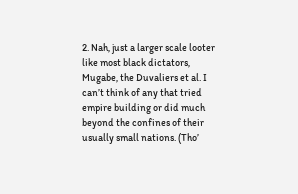2. Nah, just a larger scale looter like most black dictators, Mugabe, the Duvaliers et al. I can’t think of any that tried empire building or did much beyond the confines of their usually small nations. (Tho’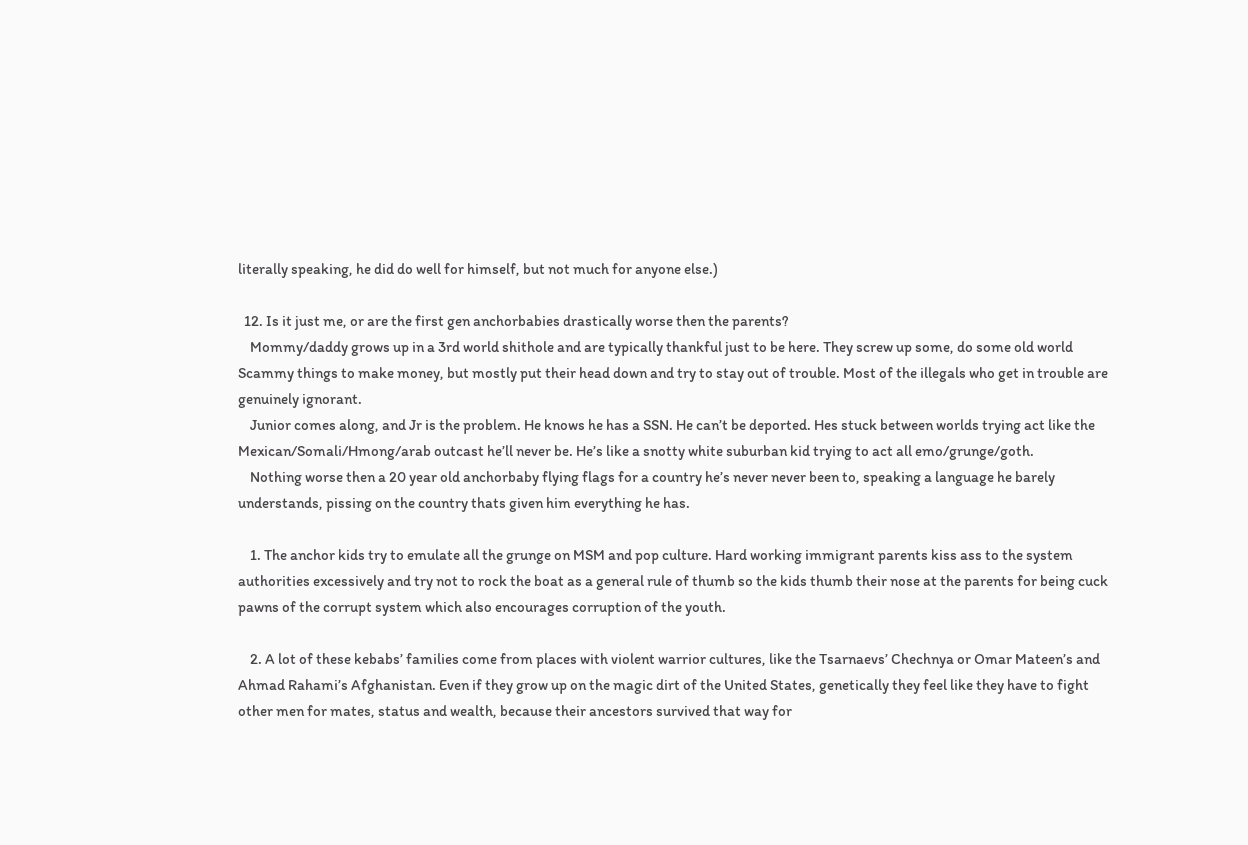literally speaking, he did do well for himself, but not much for anyone else.)

  12. Is it just me, or are the first gen anchorbabies drastically worse then the parents?
    Mommy/daddy grows up in a 3rd world shithole and are typically thankful just to be here. They screw up some, do some old world Scammy things to make money, but mostly put their head down and try to stay out of trouble. Most of the illegals who get in trouble are genuinely ignorant.
    Junior comes along, and Jr is the problem. He knows he has a SSN. He can’t be deported. Hes stuck between worlds trying act like the Mexican/Somali/Hmong/arab outcast he’ll never be. He’s like a snotty white suburban kid trying to act all emo/grunge/goth.
    Nothing worse then a 20 year old anchorbaby flying flags for a country he’s never never been to, speaking a language he barely understands, pissing on the country thats given him everything he has.

    1. The anchor kids try to emulate all the grunge on MSM and pop culture. Hard working immigrant parents kiss ass to the system authorities excessively and try not to rock the boat as a general rule of thumb so the kids thumb their nose at the parents for being cuck pawns of the corrupt system which also encourages corruption of the youth.

    2. A lot of these kebabs’ families come from places with violent warrior cultures, like the Tsarnaevs’ Chechnya or Omar Mateen’s and Ahmad Rahami’s Afghanistan. Even if they grow up on the magic dirt of the United States, genetically they feel like they have to fight other men for mates, status and wealth, because their ancestors survived that way for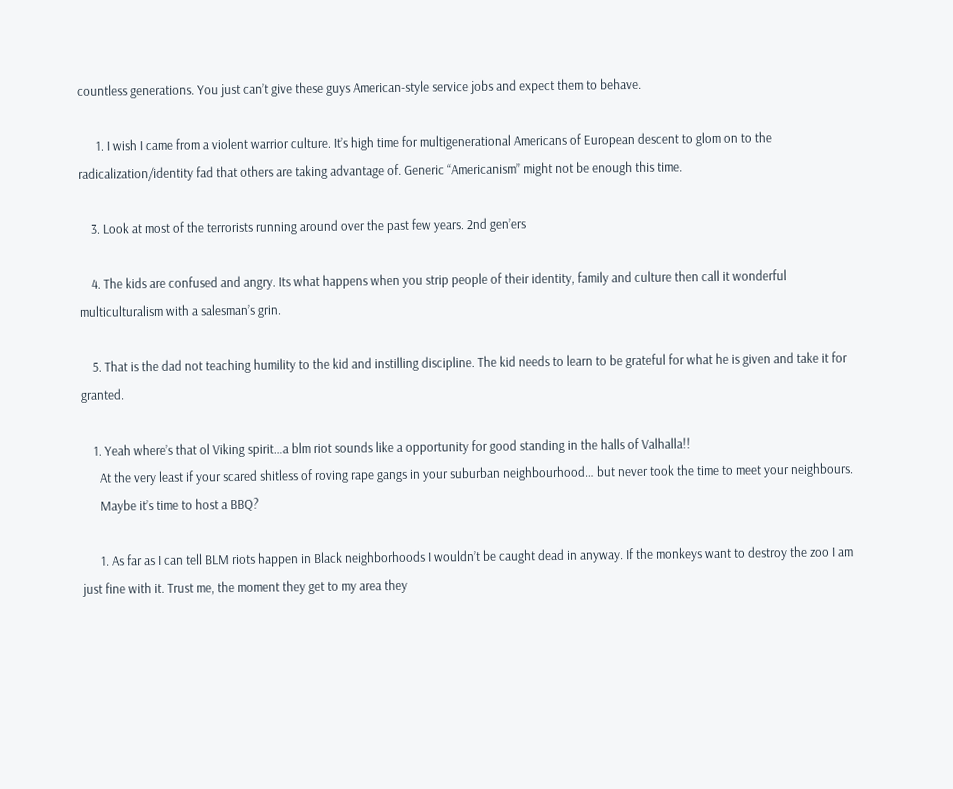countless generations. You just can’t give these guys American-style service jobs and expect them to behave.

      1. I wish I came from a violent warrior culture. It’s high time for multigenerational Americans of European descent to glom on to the radicalization/identity fad that others are taking advantage of. Generic “Americanism” might not be enough this time.

    3. Look at most of the terrorists running around over the past few years. 2nd gen’ers

    4. The kids are confused and angry. Its what happens when you strip people of their identity, family and culture then call it wonderful multiculturalism with a salesman’s grin.

    5. That is the dad not teaching humility to the kid and instilling discipline. The kid needs to learn to be grateful for what he is given and take it for granted.

    1. Yeah where’s that ol Viking spirit…a blm riot sounds like a opportunity for good standing in the halls of Valhalla!!
      At the very least if your scared shitless of roving rape gangs in your suburban neighbourhood… but never took the time to meet your neighbours.
      Maybe it’s time to host a BBQ?

      1. As far as I can tell BLM riots happen in Black neighborhoods I wouldn’t be caught dead in anyway. If the monkeys want to destroy the zoo I am just fine with it. Trust me, the moment they get to my area they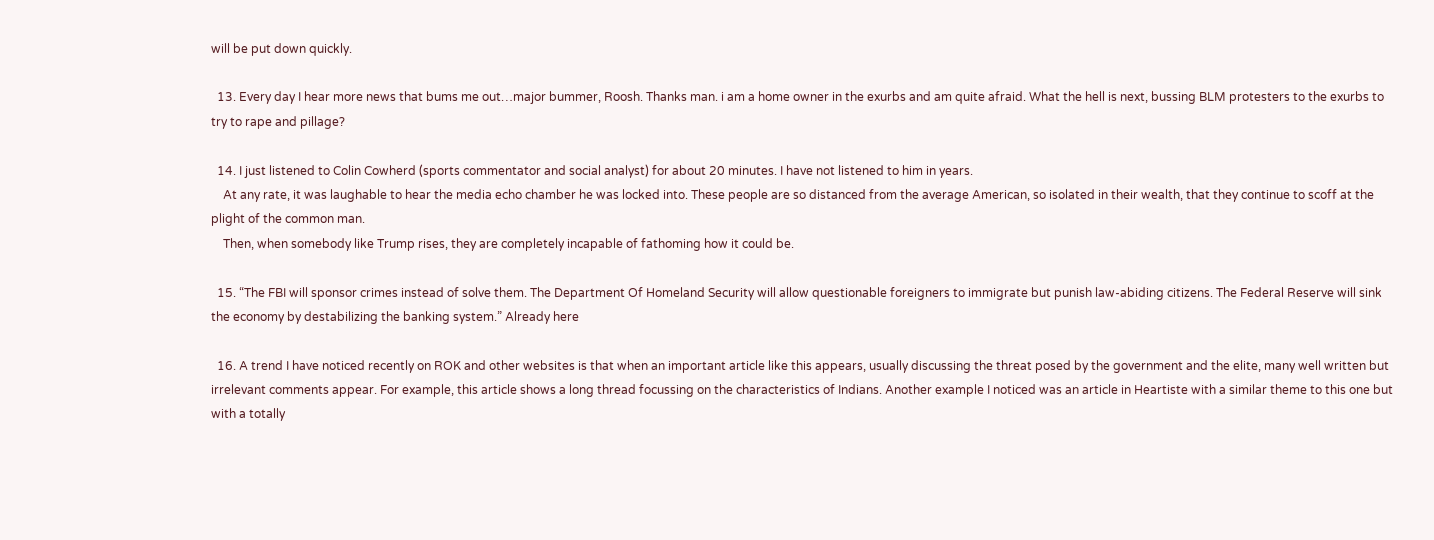will be put down quickly.

  13. Every day I hear more news that bums me out…major bummer, Roosh. Thanks man. i am a home owner in the exurbs and am quite afraid. What the hell is next, bussing BLM protesters to the exurbs to try to rape and pillage?

  14. I just listened to Colin Cowherd (sports commentator and social analyst) for about 20 minutes. I have not listened to him in years.
    At any rate, it was laughable to hear the media echo chamber he was locked into. These people are so distanced from the average American, so isolated in their wealth, that they continue to scoff at the plight of the common man.
    Then, when somebody like Trump rises, they are completely incapable of fathoming how it could be.

  15. “The FBI will sponsor crimes instead of solve them. The Department Of Homeland Security will allow questionable foreigners to immigrate but punish law-abiding citizens. The Federal Reserve will sink the economy by destabilizing the banking system.” Already here

  16. A trend I have noticed recently on ROK and other websites is that when an important article like this appears, usually discussing the threat posed by the government and the elite, many well written but irrelevant comments appear. For example, this article shows a long thread focussing on the characteristics of Indians. Another example I noticed was an article in Heartiste with a similar theme to this one but with a totally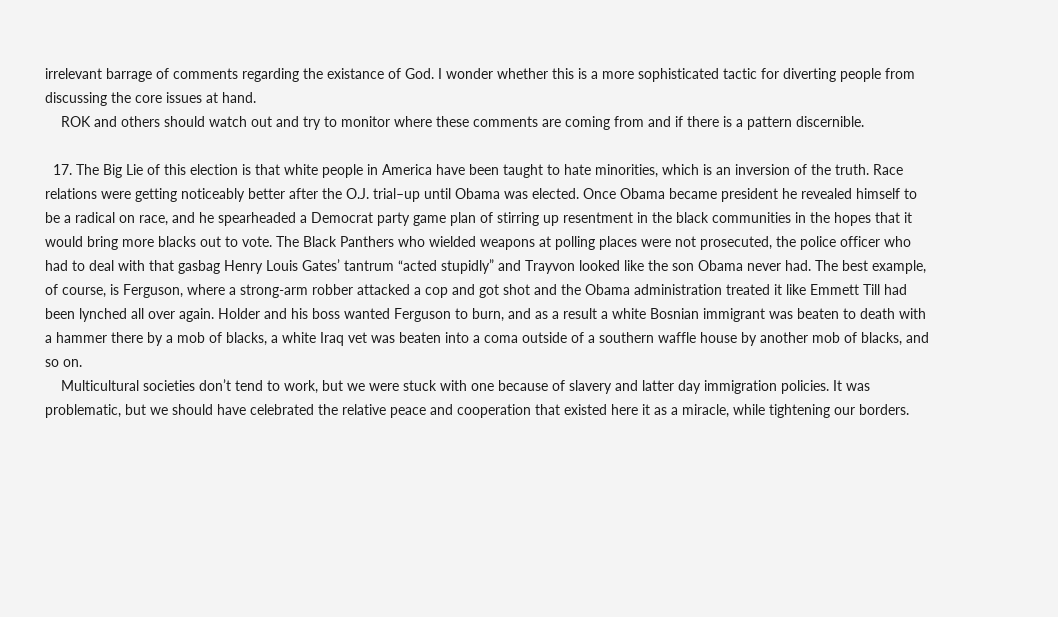irrelevant barrage of comments regarding the existance of God. I wonder whether this is a more sophisticated tactic for diverting people from discussing the core issues at hand.
    ROK and others should watch out and try to monitor where these comments are coming from and if there is a pattern discernible.

  17. The Big Lie of this election is that white people in America have been taught to hate minorities, which is an inversion of the truth. Race relations were getting noticeably better after the O.J. trial–up until Obama was elected. Once Obama became president he revealed himself to be a radical on race, and he spearheaded a Democrat party game plan of stirring up resentment in the black communities in the hopes that it would bring more blacks out to vote. The Black Panthers who wielded weapons at polling places were not prosecuted, the police officer who had to deal with that gasbag Henry Louis Gates’ tantrum “acted stupidly” and Trayvon looked like the son Obama never had. The best example, of course, is Ferguson, where a strong-arm robber attacked a cop and got shot and the Obama administration treated it like Emmett Till had been lynched all over again. Holder and his boss wanted Ferguson to burn, and as a result a white Bosnian immigrant was beaten to death with a hammer there by a mob of blacks, a white Iraq vet was beaten into a coma outside of a southern waffle house by another mob of blacks, and so on.
    Multicultural societies don’t tend to work, but we were stuck with one because of slavery and latter day immigration policies. It was problematic, but we should have celebrated the relative peace and cooperation that existed here it as a miracle, while tightening our borders.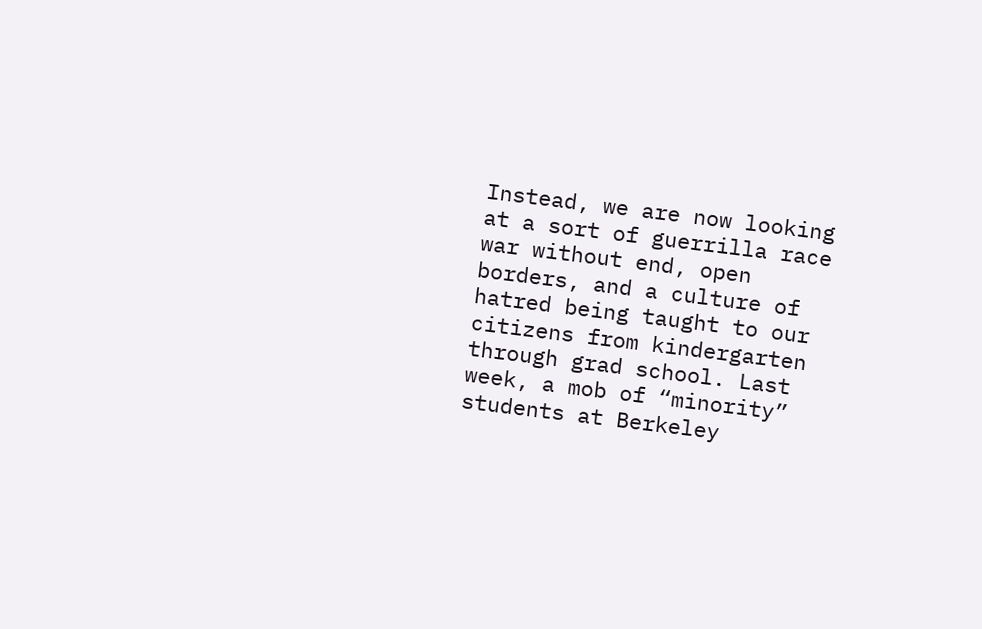Instead, we are now looking at a sort of guerrilla race war without end, open borders, and a culture of hatred being taught to our citizens from kindergarten through grad school. Last week, a mob of “minority” students at Berkeley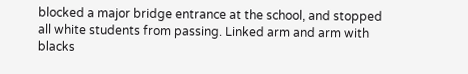blocked a major bridge entrance at the school, and stopped all white students from passing. Linked arm and arm with blacks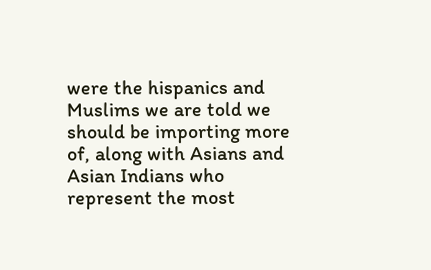were the hispanics and Muslims we are told we should be importing more of, along with Asians and Asian Indians who represent the most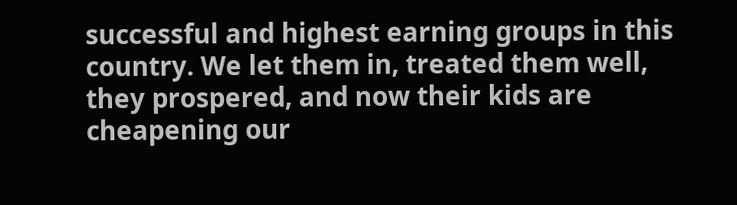successful and highest earning groups in this country. We let them in, treated them well, they prospered, and now their kids are cheapening our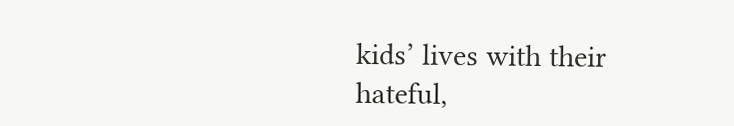kids’ lives with their hateful,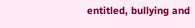entitled, bullying and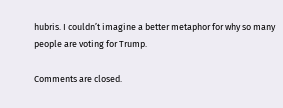hubris. I couldn’t imagine a better metaphor for why so many people are voting for Trump.

Comments are closed.